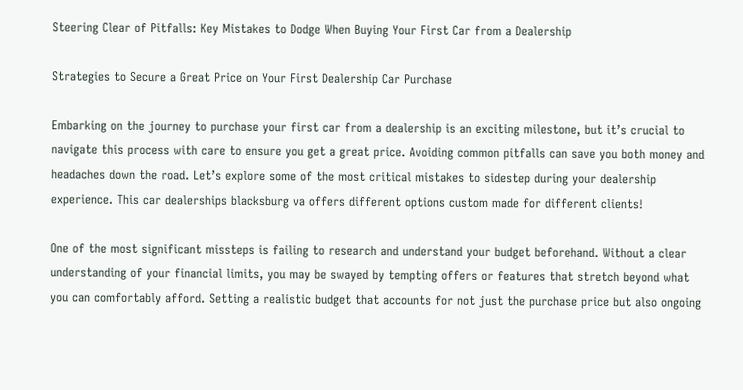Steering Clear of Pitfalls: Key Mistakes to Dodge When Buying Your First Car from a Dealership

Strategies to Secure a Great Price on Your First Dealership Car Purchase

Embarking on the journey to purchase your first car from a dealership is an exciting milestone, but it’s crucial to navigate this process with care to ensure you get a great price. Avoiding common pitfalls can save you both money and headaches down the road. Let’s explore some of the most critical mistakes to sidestep during your dealership experience. This car dealerships blacksburg va offers different options custom made for different clients!

One of the most significant missteps is failing to research and understand your budget beforehand. Without a clear understanding of your financial limits, you may be swayed by tempting offers or features that stretch beyond what you can comfortably afford. Setting a realistic budget that accounts for not just the purchase price but also ongoing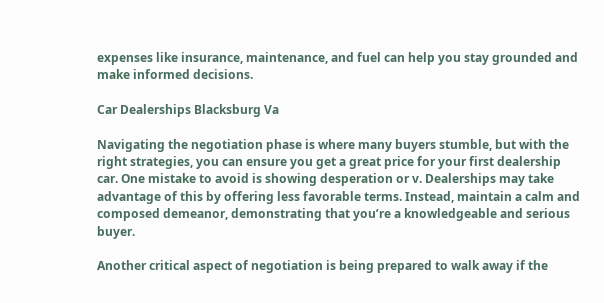expenses like insurance, maintenance, and fuel can help you stay grounded and make informed decisions.

Car Dealerships Blacksburg Va

Navigating the negotiation phase is where many buyers stumble, but with the right strategies, you can ensure you get a great price for your first dealership car. One mistake to avoid is showing desperation or v. Dealerships may take advantage of this by offering less favorable terms. Instead, maintain a calm and composed demeanor, demonstrating that you’re a knowledgeable and serious buyer.

Another critical aspect of negotiation is being prepared to walk away if the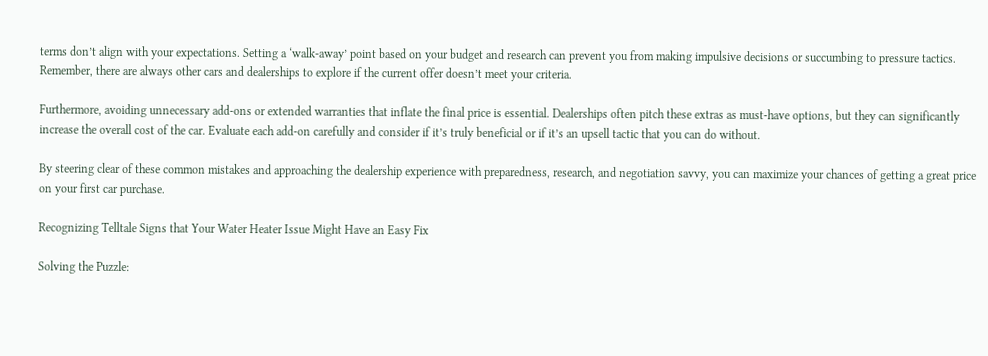terms don’t align with your expectations. Setting a ‘walk-away’ point based on your budget and research can prevent you from making impulsive decisions or succumbing to pressure tactics. Remember, there are always other cars and dealerships to explore if the current offer doesn’t meet your criteria.

Furthermore, avoiding unnecessary add-ons or extended warranties that inflate the final price is essential. Dealerships often pitch these extras as must-have options, but they can significantly increase the overall cost of the car. Evaluate each add-on carefully and consider if it’s truly beneficial or if it’s an upsell tactic that you can do without.

By steering clear of these common mistakes and approaching the dealership experience with preparedness, research, and negotiation savvy, you can maximize your chances of getting a great price on your first car purchase.

Recognizing Telltale Signs that Your Water Heater Issue Might Have an Easy Fix

Solving the Puzzle: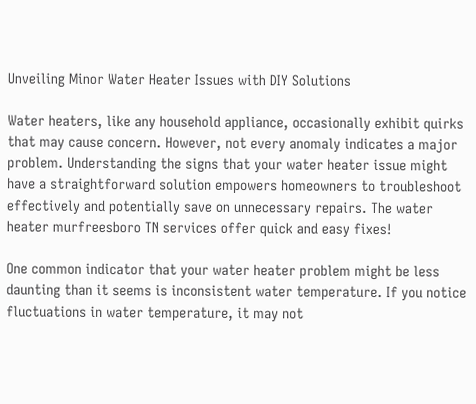Unveiling Minor Water Heater Issues with DIY Solutions

Water heaters, like any household appliance, occasionally exhibit quirks that may cause concern. However, not every anomaly indicates a major problem. Understanding the signs that your water heater issue might have a straightforward solution empowers homeowners to troubleshoot effectively and potentially save on unnecessary repairs. The water heater murfreesboro TN services offer quick and easy fixes!

One common indicator that your water heater problem might be less daunting than it seems is inconsistent water temperature. If you notice fluctuations in water temperature, it may not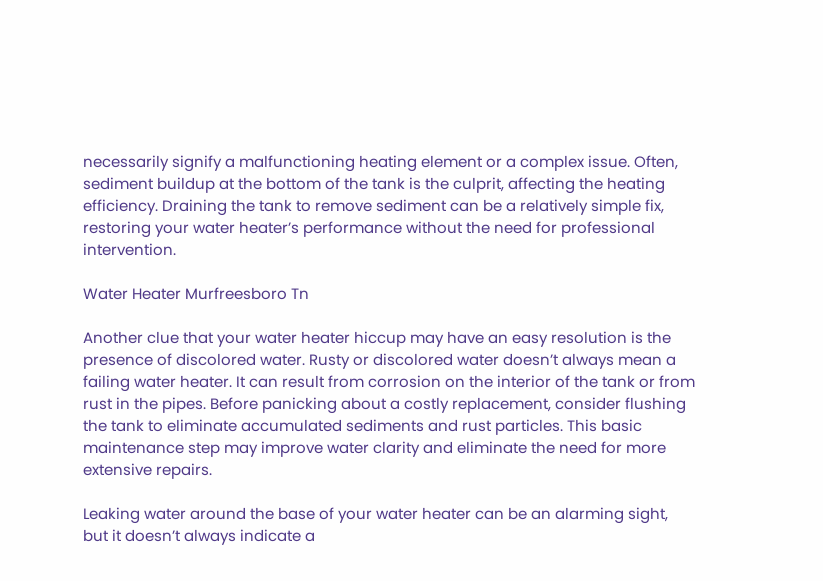necessarily signify a malfunctioning heating element or a complex issue. Often, sediment buildup at the bottom of the tank is the culprit, affecting the heating efficiency. Draining the tank to remove sediment can be a relatively simple fix, restoring your water heater’s performance without the need for professional intervention.

Water Heater Murfreesboro Tn

Another clue that your water heater hiccup may have an easy resolution is the presence of discolored water. Rusty or discolored water doesn’t always mean a failing water heater. It can result from corrosion on the interior of the tank or from rust in the pipes. Before panicking about a costly replacement, consider flushing the tank to eliminate accumulated sediments and rust particles. This basic maintenance step may improve water clarity and eliminate the need for more extensive repairs.

Leaking water around the base of your water heater can be an alarming sight, but it doesn’t always indicate a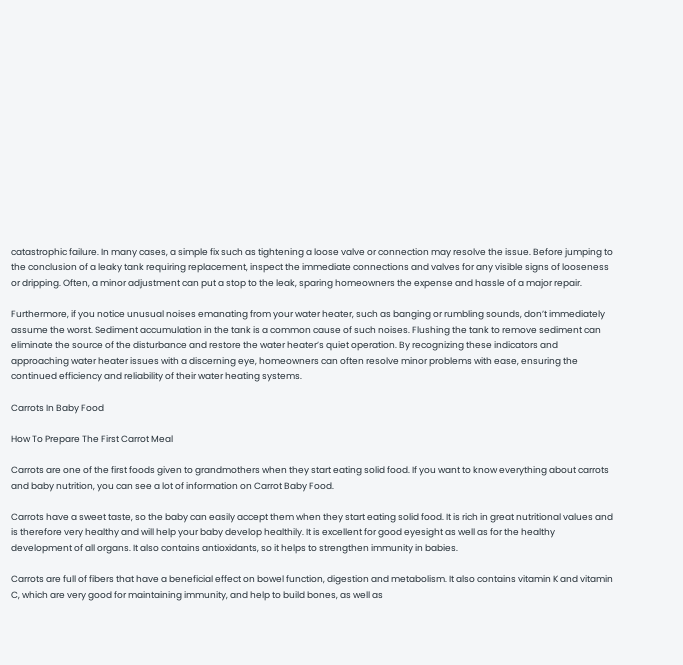catastrophic failure. In many cases, a simple fix such as tightening a loose valve or connection may resolve the issue. Before jumping to the conclusion of a leaky tank requiring replacement, inspect the immediate connections and valves for any visible signs of looseness or dripping. Often, a minor adjustment can put a stop to the leak, sparing homeowners the expense and hassle of a major repair.

Furthermore, if you notice unusual noises emanating from your water heater, such as banging or rumbling sounds, don’t immediately assume the worst. Sediment accumulation in the tank is a common cause of such noises. Flushing the tank to remove sediment can eliminate the source of the disturbance and restore the water heater’s quiet operation. By recognizing these indicators and approaching water heater issues with a discerning eye, homeowners can often resolve minor problems with ease, ensuring the continued efficiency and reliability of their water heating systems.

Carrots In Baby Food

How To Prepare The First Carrot Meal

Carrots are one of the first foods given to grandmothers when they start eating solid food. If you want to know everything about carrots and baby nutrition, you can see a lot of information on Carrot Baby Food.

Carrots have a sweet taste, so the baby can easily accept them when they start eating solid food. It is rich in great nutritional values and is therefore very healthy and will help your baby develop healthily. It is excellent for good eyesight as well as for the healthy development of all organs. It also contains antioxidants, so it helps to strengthen immunity in babies.

Carrots are full of fibers that have a beneficial effect on bowel function, digestion and metabolism. It also contains vitamin K and vitamin C, which are very good for maintaining immunity, and help to build bones, as well as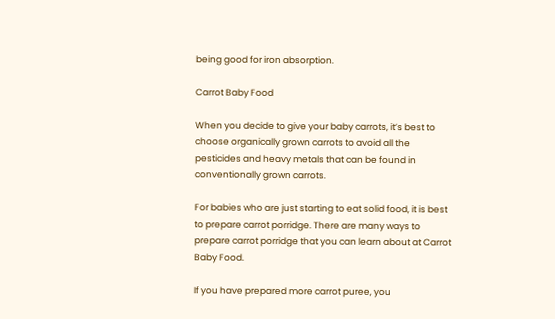being good for iron absorption.

Carrot Baby Food

When you decide to give your baby carrots, it’s best to choose organically grown carrots to avoid all the pesticides and heavy metals that can be found in conventionally grown carrots.

For babies who are just starting to eat solid food, it is best to prepare carrot porridge. There are many ways to prepare carrot porridge that you can learn about at Carrot Baby Food.

If you have prepared more carrot puree, you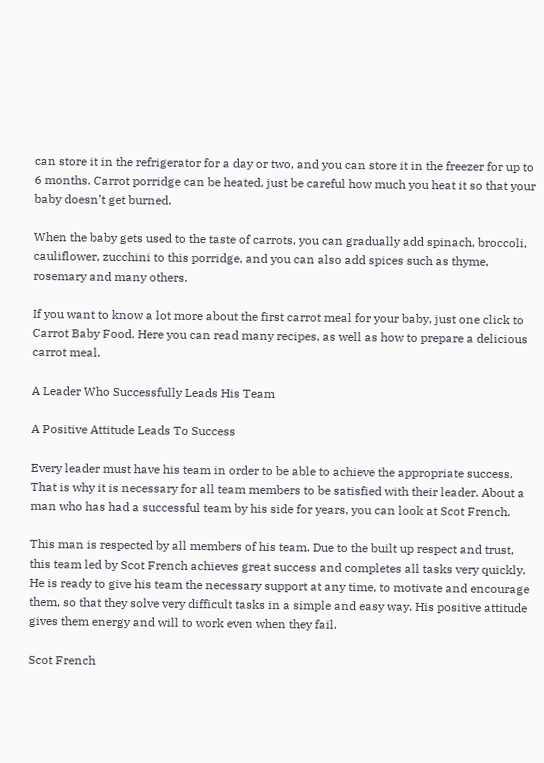can store it in the refrigerator for a day or two, and you can store it in the freezer for up to 6 months. Carrot porridge can be heated, just be careful how much you heat it so that your baby doesn’t get burned.

When the baby gets used to the taste of carrots, you can gradually add spinach, broccoli, cauliflower, zucchini to this porridge, and you can also add spices such as thyme, rosemary and many others.

If you want to know a lot more about the first carrot meal for your baby, just one click to Carrot Baby Food. Here you can read many recipes, as well as how to prepare a delicious carrot meal.

A Leader Who Successfully Leads His Team

A Positive Attitude Leads To Success

Every leader must have his team in order to be able to achieve the appropriate success. That is why it is necessary for all team members to be satisfied with their leader. About a man who has had a successful team by his side for years, you can look at Scot French.

This man is respected by all members of his team. Due to the built up respect and trust, this team led by Scot French achieves great success and completes all tasks very quickly. He is ready to give his team the necessary support at any time, to motivate and encourage them, so that they solve very difficult tasks in a simple and easy way. His positive attitude gives them energy and will to work even when they fail.

Scot French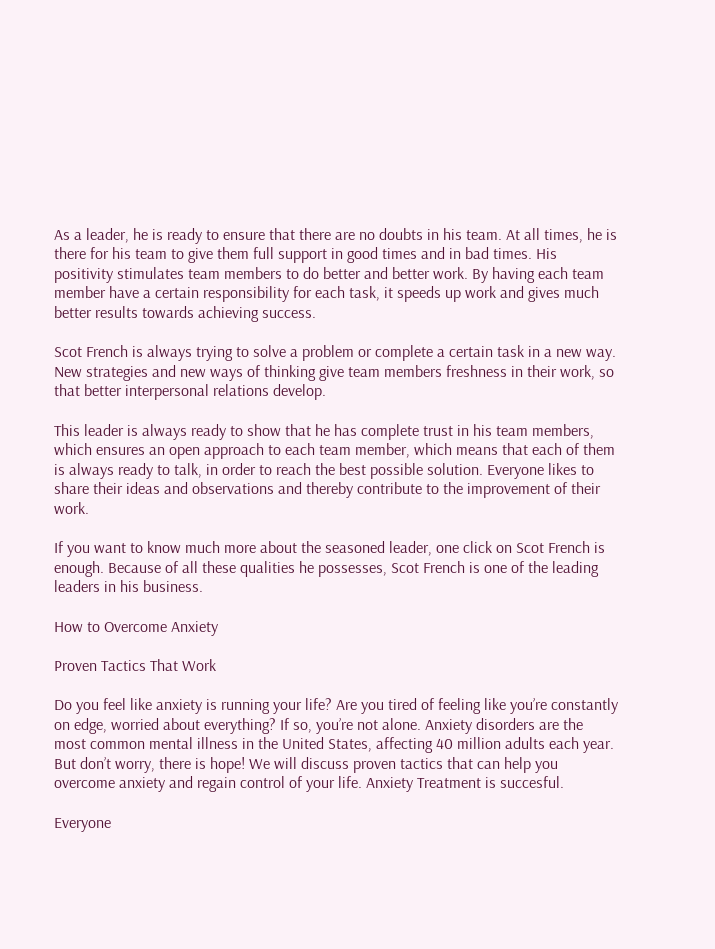As a leader, he is ready to ensure that there are no doubts in his team. At all times, he is there for his team to give them full support in good times and in bad times. His positivity stimulates team members to do better and better work. By having each team member have a certain responsibility for each task, it speeds up work and gives much better results towards achieving success.

Scot French is always trying to solve a problem or complete a certain task in a new way. New strategies and new ways of thinking give team members freshness in their work, so that better interpersonal relations develop.

This leader is always ready to show that he has complete trust in his team members, which ensures an open approach to each team member, which means that each of them is always ready to talk, in order to reach the best possible solution. Everyone likes to share their ideas and observations and thereby contribute to the improvement of their work.

If you want to know much more about the seasoned leader, one click on Scot French is enough. Because of all these qualities he possesses, Scot French is one of the leading leaders in his business.

How to Overcome Anxiety

Proven Tactics That Work

Do you feel like anxiety is running your life? Are you tired of feeling like you’re constantly on edge, worried about everything? If so, you’re not alone. Anxiety disorders are the most common mental illness in the United States, affecting 40 million adults each year. But don’t worry, there is hope! We will discuss proven tactics that can help you overcome anxiety and regain control of your life. Anxiety Treatment is succesful.

Everyone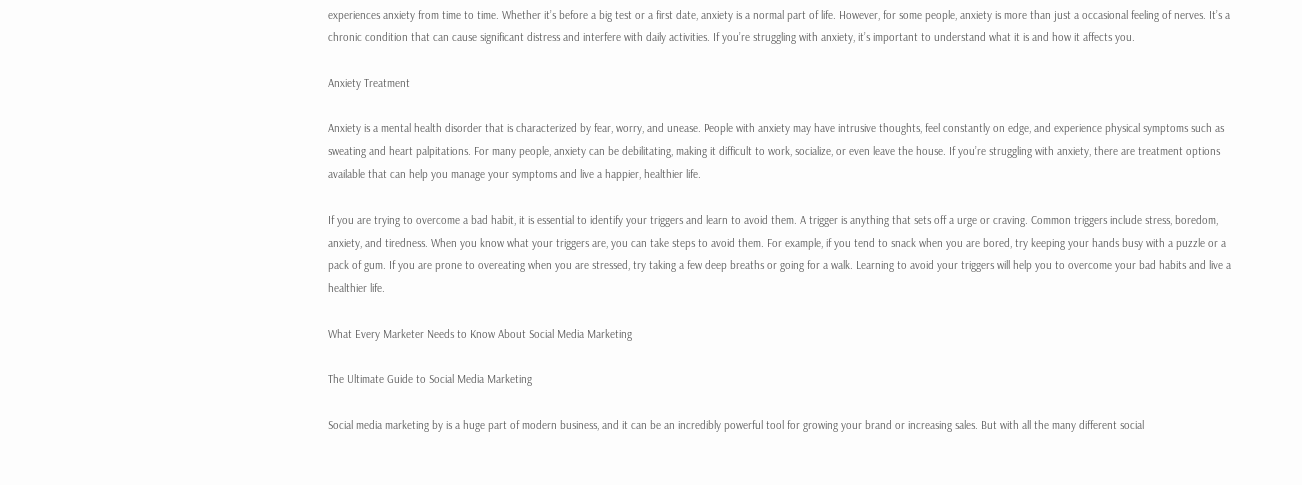experiences anxiety from time to time. Whether it’s before a big test or a first date, anxiety is a normal part of life. However, for some people, anxiety is more than just a occasional feeling of nerves. It’s a chronic condition that can cause significant distress and interfere with daily activities. If you’re struggling with anxiety, it’s important to understand what it is and how it affects you.

Anxiety Treatment

Anxiety is a mental health disorder that is characterized by fear, worry, and unease. People with anxiety may have intrusive thoughts, feel constantly on edge, and experience physical symptoms such as sweating and heart palpitations. For many people, anxiety can be debilitating, making it difficult to work, socialize, or even leave the house. If you’re struggling with anxiety, there are treatment options available that can help you manage your symptoms and live a happier, healthier life.

If you are trying to overcome a bad habit, it is essential to identify your triggers and learn to avoid them. A trigger is anything that sets off a urge or craving. Common triggers include stress, boredom, anxiety, and tiredness. When you know what your triggers are, you can take steps to avoid them. For example, if you tend to snack when you are bored, try keeping your hands busy with a puzzle or a pack of gum. If you are prone to overeating when you are stressed, try taking a few deep breaths or going for a walk. Learning to avoid your triggers will help you to overcome your bad habits and live a healthier life.

What Every Marketer Needs to Know About Social Media Marketing

The Ultimate Guide to Social Media Marketing

Social media marketing by is a huge part of modern business, and it can be an incredibly powerful tool for growing your brand or increasing sales. But with all the many different social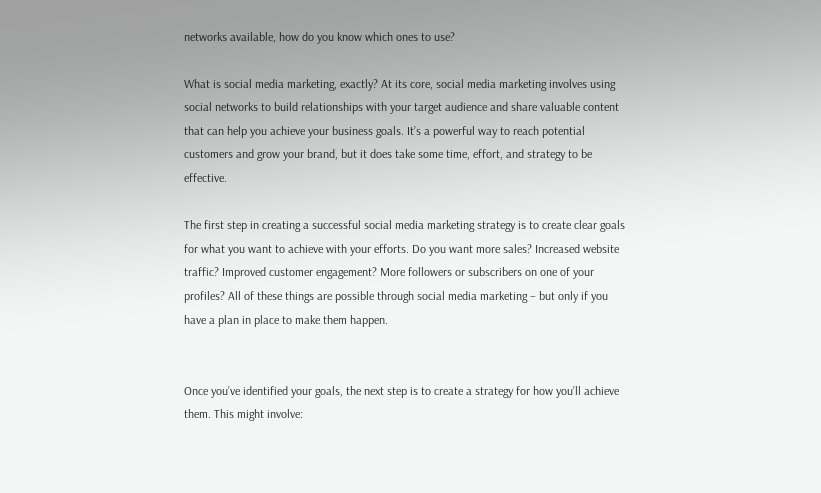networks available, how do you know which ones to use?

What is social media marketing, exactly? At its core, social media marketing involves using social networks to build relationships with your target audience and share valuable content that can help you achieve your business goals. It’s a powerful way to reach potential customers and grow your brand, but it does take some time, effort, and strategy to be effective.

The first step in creating a successful social media marketing strategy is to create clear goals for what you want to achieve with your efforts. Do you want more sales? Increased website traffic? Improved customer engagement? More followers or subscribers on one of your profiles? All of these things are possible through social media marketing – but only if you have a plan in place to make them happen.


Once you’ve identified your goals, the next step is to create a strategy for how you’ll achieve them. This might involve: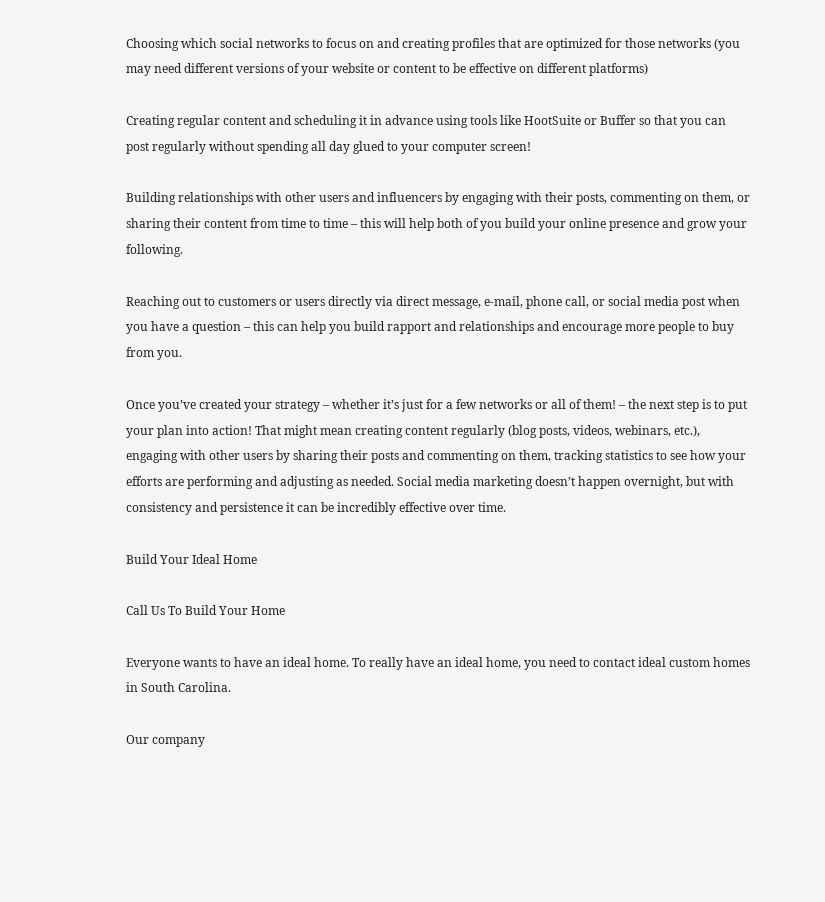Choosing which social networks to focus on and creating profiles that are optimized for those networks (you may need different versions of your website or content to be effective on different platforms)

Creating regular content and scheduling it in advance using tools like HootSuite or Buffer so that you can post regularly without spending all day glued to your computer screen!

Building relationships with other users and influencers by engaging with their posts, commenting on them, or sharing their content from time to time – this will help both of you build your online presence and grow your following.

Reaching out to customers or users directly via direct message, e-mail, phone call, or social media post when you have a question – this can help you build rapport and relationships and encourage more people to buy from you.

Once you’ve created your strategy – whether it’s just for a few networks or all of them! – the next step is to put your plan into action! That might mean creating content regularly (blog posts, videos, webinars, etc.), engaging with other users by sharing their posts and commenting on them, tracking statistics to see how your efforts are performing and adjusting as needed. Social media marketing doesn’t happen overnight, but with consistency and persistence it can be incredibly effective over time.

Build Your Ideal Home

Call Us To Build Your Home

Everyone wants to have an ideal home. To really have an ideal home, you need to contact ideal custom homes in South Carolina.

Our company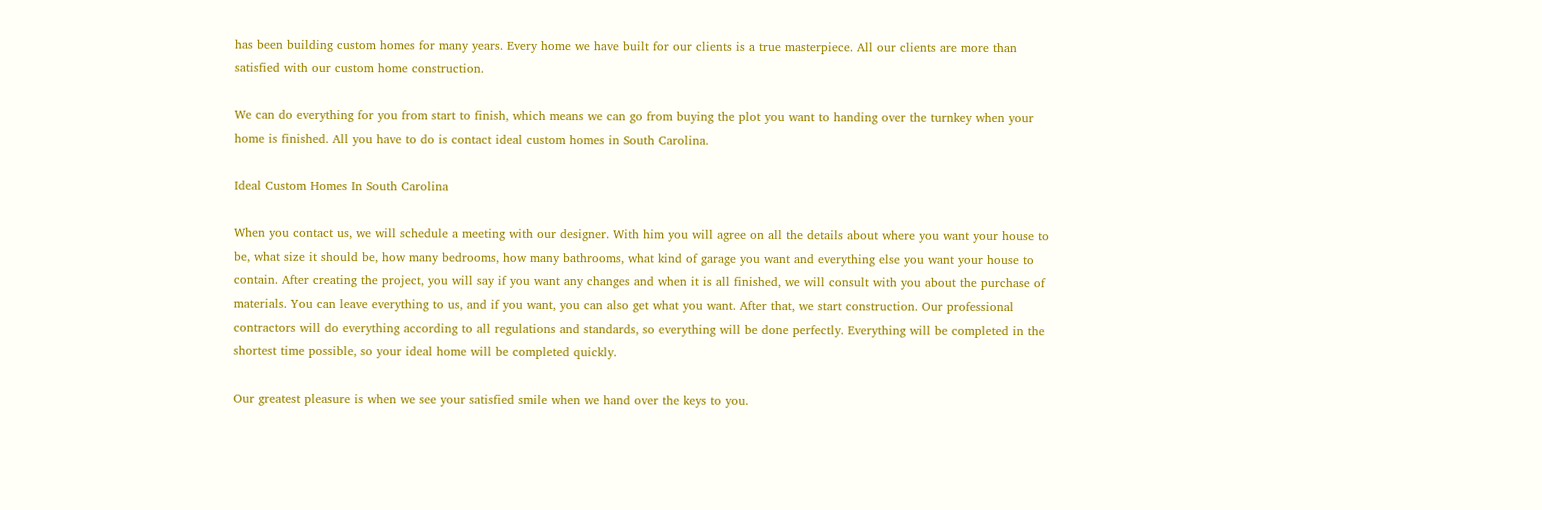has been building custom homes for many years. Every home we have built for our clients is a true masterpiece. All our clients are more than satisfied with our custom home construction.

We can do everything for you from start to finish, which means we can go from buying the plot you want to handing over the turnkey when your home is finished. All you have to do is contact ideal custom homes in South Carolina.

Ideal Custom Homes In South Carolina

When you contact us, we will schedule a meeting with our designer. With him you will agree on all the details about where you want your house to be, what size it should be, how many bedrooms, how many bathrooms, what kind of garage you want and everything else you want your house to contain. After creating the project, you will say if you want any changes and when it is all finished, we will consult with you about the purchase of materials. You can leave everything to us, and if you want, you can also get what you want. After that, we start construction. Our professional contractors will do everything according to all regulations and standards, so everything will be done perfectly. Everything will be completed in the shortest time possible, so your ideal home will be completed quickly.

Our greatest pleasure is when we see your satisfied smile when we hand over the keys to you.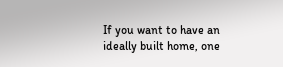If you want to have an ideally built home, one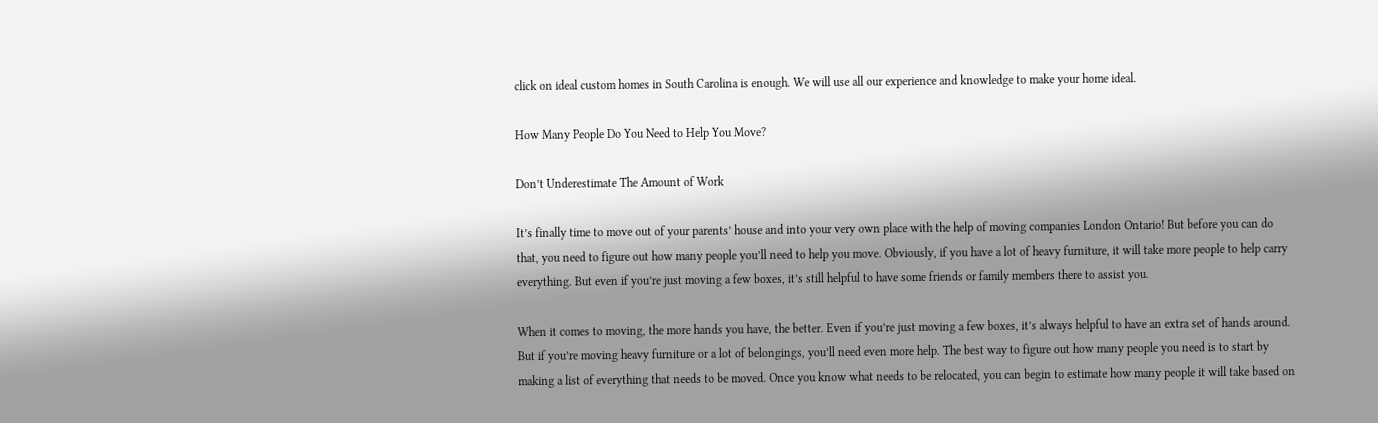click on ideal custom homes in South Carolina is enough. We will use all our experience and knowledge to make your home ideal.

How Many People Do You Need to Help You Move?

Don’t Underestimate The Amount of Work

It’s finally time to move out of your parents’ house and into your very own place with the help of moving companies London Ontario! But before you can do that, you need to figure out how many people you’ll need to help you move. Obviously, if you have a lot of heavy furniture, it will take more people to help carry everything. But even if you’re just moving a few boxes, it’s still helpful to have some friends or family members there to assist you.

When it comes to moving, the more hands you have, the better. Even if you’re just moving a few boxes, it’s always helpful to have an extra set of hands around. But if you’re moving heavy furniture or a lot of belongings, you’ll need even more help. The best way to figure out how many people you need is to start by making a list of everything that needs to be moved. Once you know what needs to be relocated, you can begin to estimate how many people it will take based on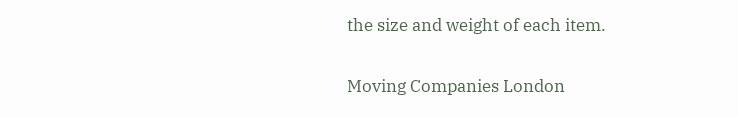the size and weight of each item.

Moving Companies London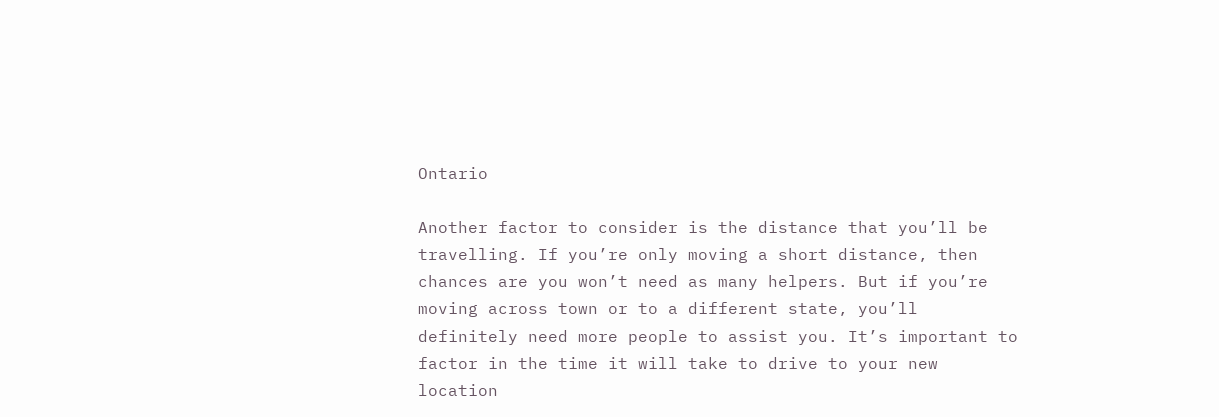Ontario

Another factor to consider is the distance that you’ll be travelling. If you’re only moving a short distance, then chances are you won’t need as many helpers. But if you’re moving across town or to a different state, you’ll definitely need more people to assist you. It’s important to factor in the time it will take to drive to your new location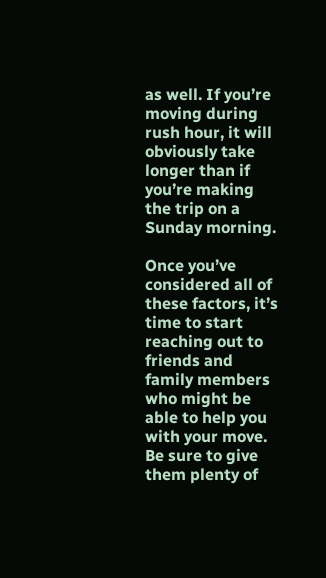as well. If you’re moving during rush hour, it will obviously take longer than if you’re making the trip on a Sunday morning.

Once you’ve considered all of these factors, it’s time to start reaching out to friends and family members who might be able to help you with your move. Be sure to give them plenty of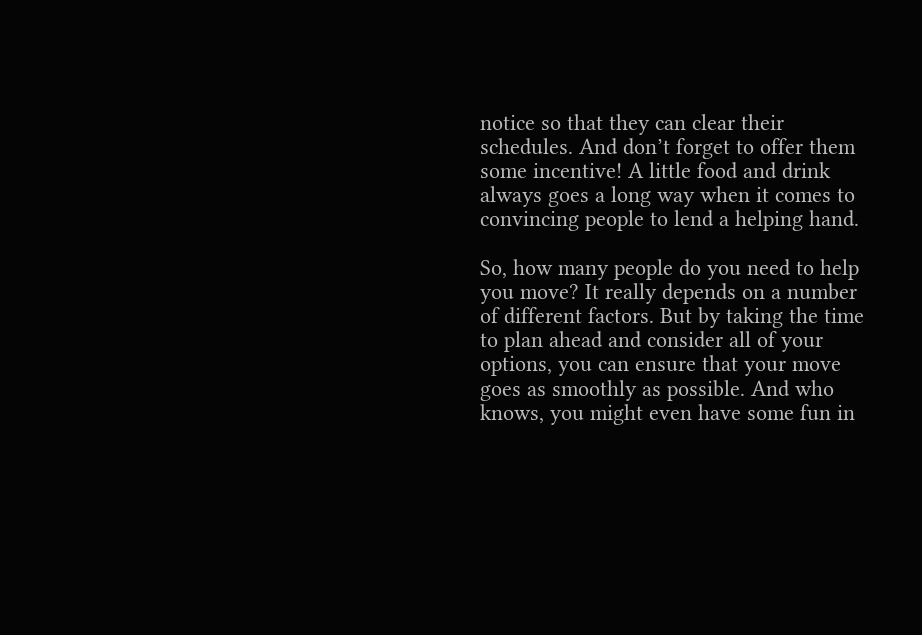notice so that they can clear their schedules. And don’t forget to offer them some incentive! A little food and drink always goes a long way when it comes to convincing people to lend a helping hand.

So, how many people do you need to help you move? It really depends on a number of different factors. But by taking the time to plan ahead and consider all of your options, you can ensure that your move goes as smoothly as possible. And who knows, you might even have some fun in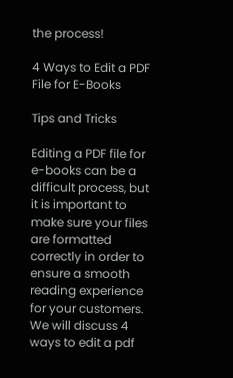the process!

4 Ways to Edit a PDF File for E-Books

Tips and Tricks

Editing a PDF file for e-books can be a difficult process, but it is important to make sure your files are formatted correctly in order to ensure a smooth reading experience for your customers. We will discuss 4 ways to edit a pdf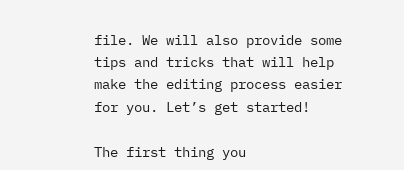file. We will also provide some tips and tricks that will help make the editing process easier for you. Let’s get started!

The first thing you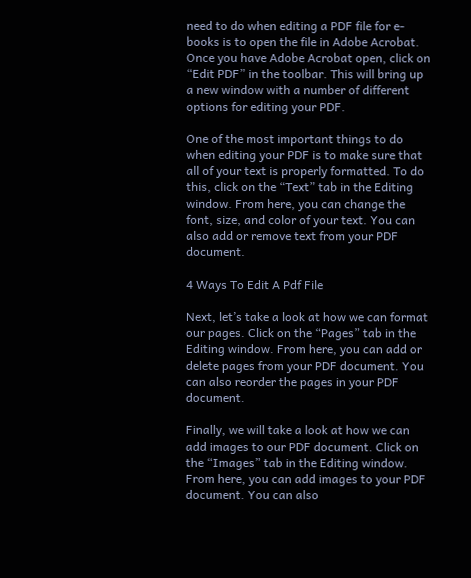need to do when editing a PDF file for e-books is to open the file in Adobe Acrobat. Once you have Adobe Acrobat open, click on “Edit PDF” in the toolbar. This will bring up a new window with a number of different options for editing your PDF.

One of the most important things to do when editing your PDF is to make sure that all of your text is properly formatted. To do this, click on the “Text” tab in the Editing window. From here, you can change the font, size, and color of your text. You can also add or remove text from your PDF document.

4 Ways To Edit A Pdf File

Next, let’s take a look at how we can format our pages. Click on the “Pages” tab in the Editing window. From here, you can add or delete pages from your PDF document. You can also reorder the pages in your PDF document.

Finally, we will take a look at how we can add images to our PDF document. Click on the “Images” tab in the Editing window. From here, you can add images to your PDF document. You can also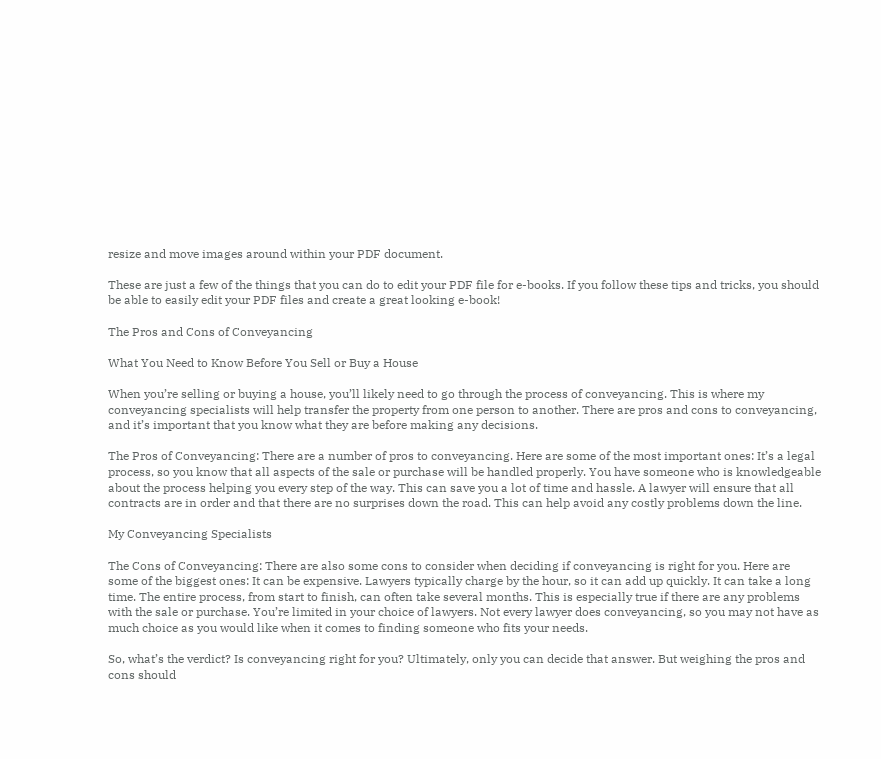resize and move images around within your PDF document.

These are just a few of the things that you can do to edit your PDF file for e-books. If you follow these tips and tricks, you should be able to easily edit your PDF files and create a great looking e-book!

The Pros and Cons of Conveyancing

What You Need to Know Before You Sell or Buy a House

When you’re selling or buying a house, you’ll likely need to go through the process of conveyancing. This is where my conveyancing specialists will help transfer the property from one person to another. There are pros and cons to conveyancing, and it’s important that you know what they are before making any decisions.

The Pros of Conveyancing: There are a number of pros to conveyancing. Here are some of the most important ones: It’s a legal process, so you know that all aspects of the sale or purchase will be handled properly. You have someone who is knowledgeable about the process helping you every step of the way. This can save you a lot of time and hassle. A lawyer will ensure that all contracts are in order and that there are no surprises down the road. This can help avoid any costly problems down the line.

My Conveyancing Specialists

The Cons of Conveyancing: There are also some cons to consider when deciding if conveyancing is right for you. Here are some of the biggest ones: It can be expensive. Lawyers typically charge by the hour, so it can add up quickly. It can take a long time. The entire process, from start to finish, can often take several months. This is especially true if there are any problems with the sale or purchase. You’re limited in your choice of lawyers. Not every lawyer does conveyancing, so you may not have as much choice as you would like when it comes to finding someone who fits your needs.

So, what’s the verdict? Is conveyancing right for you? Ultimately, only you can decide that answer. But weighing the pros and cons should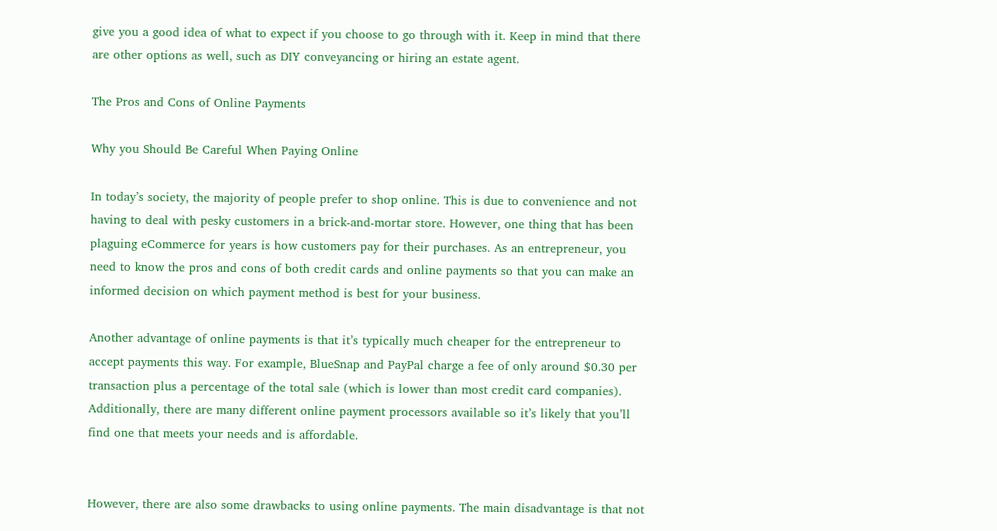give you a good idea of what to expect if you choose to go through with it. Keep in mind that there are other options as well, such as DIY conveyancing or hiring an estate agent.

The Pros and Cons of Online Payments

Why you Should Be Careful When Paying Online

In today’s society, the majority of people prefer to shop online. This is due to convenience and not having to deal with pesky customers in a brick-and-mortar store. However, one thing that has been plaguing eCommerce for years is how customers pay for their purchases. As an entrepreneur, you need to know the pros and cons of both credit cards and online payments so that you can make an informed decision on which payment method is best for your business.

Another advantage of online payments is that it’s typically much cheaper for the entrepreneur to accept payments this way. For example, BlueSnap and PayPal charge a fee of only around $0.30 per transaction plus a percentage of the total sale (which is lower than most credit card companies). Additionally, there are many different online payment processors available so it’s likely that you’ll find one that meets your needs and is affordable.


However, there are also some drawbacks to using online payments. The main disadvantage is that not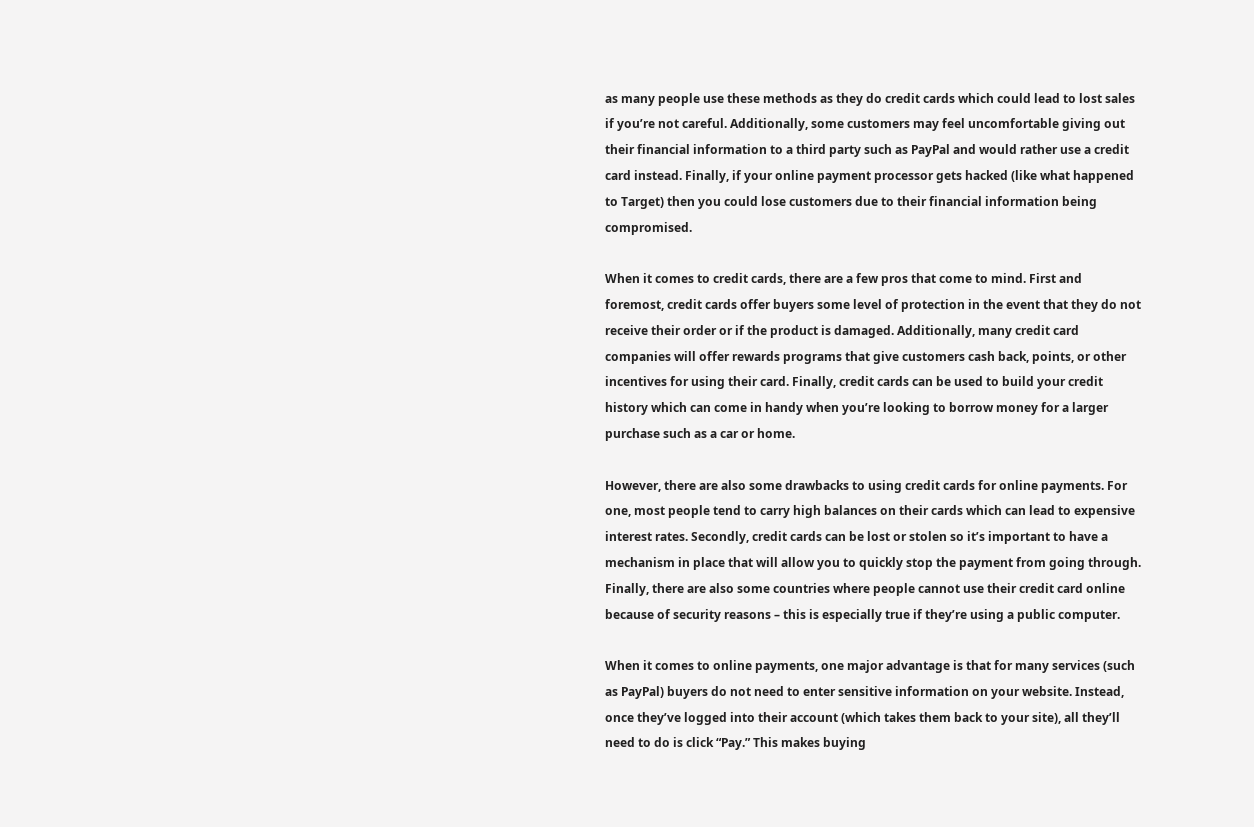as many people use these methods as they do credit cards which could lead to lost sales if you’re not careful. Additionally, some customers may feel uncomfortable giving out their financial information to a third party such as PayPal and would rather use a credit card instead. Finally, if your online payment processor gets hacked (like what happened to Target) then you could lose customers due to their financial information being compromised.

When it comes to credit cards, there are a few pros that come to mind. First and foremost, credit cards offer buyers some level of protection in the event that they do not receive their order or if the product is damaged. Additionally, many credit card companies will offer rewards programs that give customers cash back, points, or other incentives for using their card. Finally, credit cards can be used to build your credit history which can come in handy when you’re looking to borrow money for a larger purchase such as a car or home.

However, there are also some drawbacks to using credit cards for online payments. For one, most people tend to carry high balances on their cards which can lead to expensive interest rates. Secondly, credit cards can be lost or stolen so it’s important to have a mechanism in place that will allow you to quickly stop the payment from going through. Finally, there are also some countries where people cannot use their credit card online because of security reasons – this is especially true if they’re using a public computer.

When it comes to online payments, one major advantage is that for many services (such as PayPal) buyers do not need to enter sensitive information on your website. Instead, once they’ve logged into their account (which takes them back to your site), all they’ll need to do is click “Pay.” This makes buying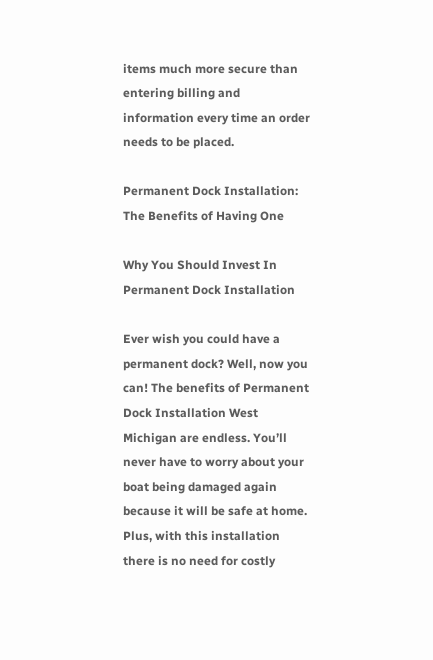items much more secure than entering billing and information every time an order needs to be placed.

Permanent Dock Installation: The Benefits of Having One

Why You Should Invest In Permanent Dock Installation

Ever wish you could have a permanent dock? Well, now you can! The benefits of Permanent Dock Installation West Michigan are endless. You’ll never have to worry about your boat being damaged again because it will be safe at home. Plus, with this installation there is no need for costly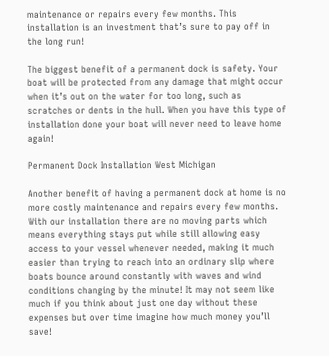maintenance or repairs every few months. This installation is an investment that’s sure to pay off in the long run!

The biggest benefit of a permanent dock is safety. Your boat will be protected from any damage that might occur when it’s out on the water for too long, such as scratches or dents in the hull. When you have this type of installation done your boat will never need to leave home again!

Permanent Dock Installation West Michigan

Another benefit of having a permanent dock at home is no more costly maintenance and repairs every few months. With our installation there are no moving parts which means everything stays put while still allowing easy access to your vessel whenever needed, making it much easier than trying to reach into an ordinary slip where boats bounce around constantly with waves and wind conditions changing by the minute! It may not seem like much if you think about just one day without these expenses but over time imagine how much money you’ll save!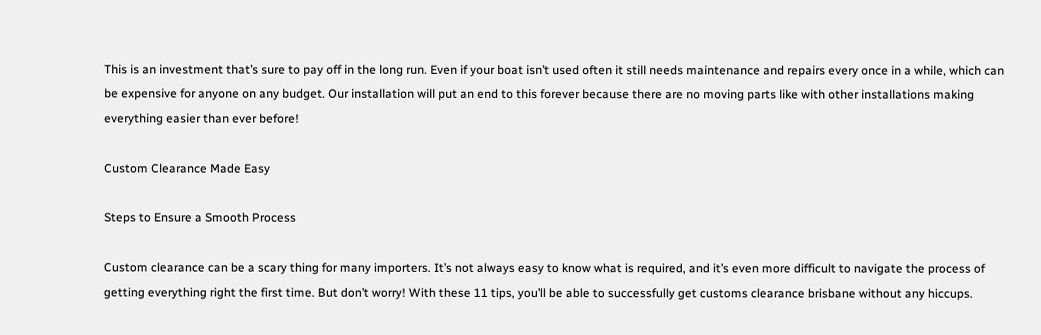This is an investment that’s sure to pay off in the long run. Even if your boat isn’t used often it still needs maintenance and repairs every once in a while, which can be expensive for anyone on any budget. Our installation will put an end to this forever because there are no moving parts like with other installations making everything easier than ever before!

Custom Clearance Made Easy

Steps to Ensure a Smooth Process

Custom clearance can be a scary thing for many importers. It’s not always easy to know what is required, and it’s even more difficult to navigate the process of getting everything right the first time. But don’t worry! With these 11 tips, you’ll be able to successfully get customs clearance brisbane without any hiccups.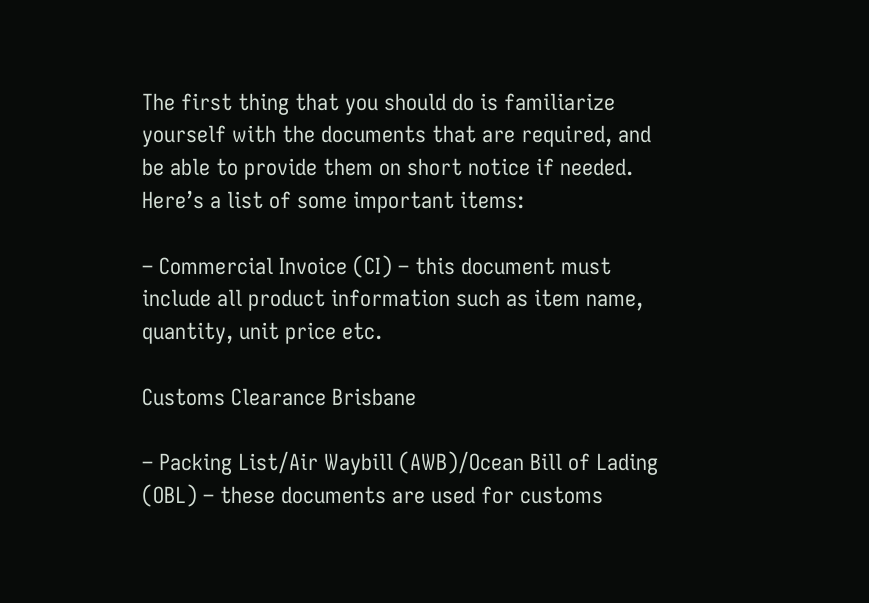The first thing that you should do is familiarize yourself with the documents that are required, and be able to provide them on short notice if needed. Here’s a list of some important items:

– Commercial Invoice (CI) – this document must include all product information such as item name, quantity, unit price etc.

Customs Clearance Brisbane

– Packing List/Air Waybill (AWB)/Ocean Bill of Lading (OBL) – these documents are used for customs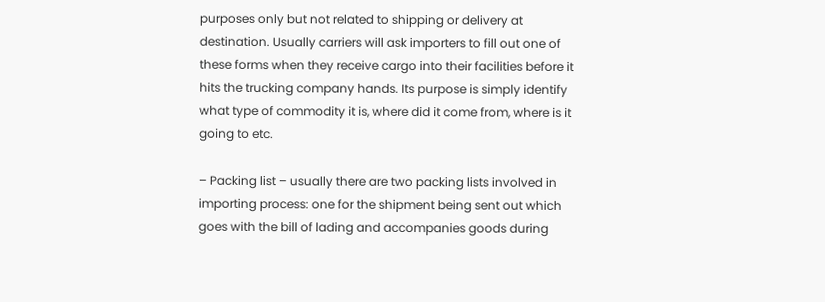purposes only but not related to shipping or delivery at destination. Usually carriers will ask importers to fill out one of these forms when they receive cargo into their facilities before it hits the trucking company hands. Its purpose is simply identify what type of commodity it is, where did it come from, where is it going to etc.

– Packing list – usually there are two packing lists involved in importing process: one for the shipment being sent out which goes with the bill of lading and accompanies goods during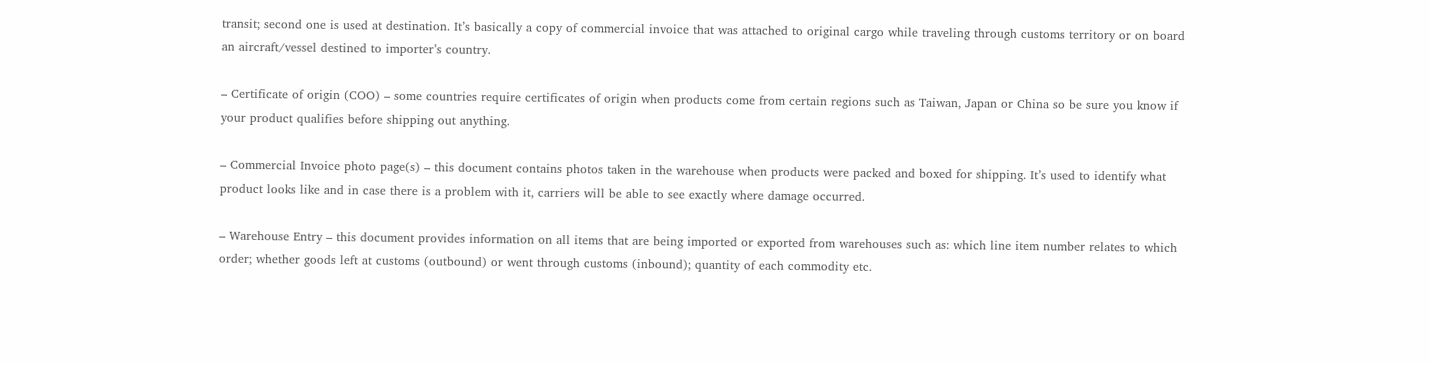transit; second one is used at destination. It’s basically a copy of commercial invoice that was attached to original cargo while traveling through customs territory or on board an aircraft/vessel destined to importer’s country.

– Certificate of origin (COO) – some countries require certificates of origin when products come from certain regions such as Taiwan, Japan or China so be sure you know if your product qualifies before shipping out anything.

– Commercial Invoice photo page(s) – this document contains photos taken in the warehouse when products were packed and boxed for shipping. It’s used to identify what product looks like and in case there is a problem with it, carriers will be able to see exactly where damage occurred.

– Warehouse Entry – this document provides information on all items that are being imported or exported from warehouses such as: which line item number relates to which order; whether goods left at customs (outbound) or went through customs (inbound); quantity of each commodity etc.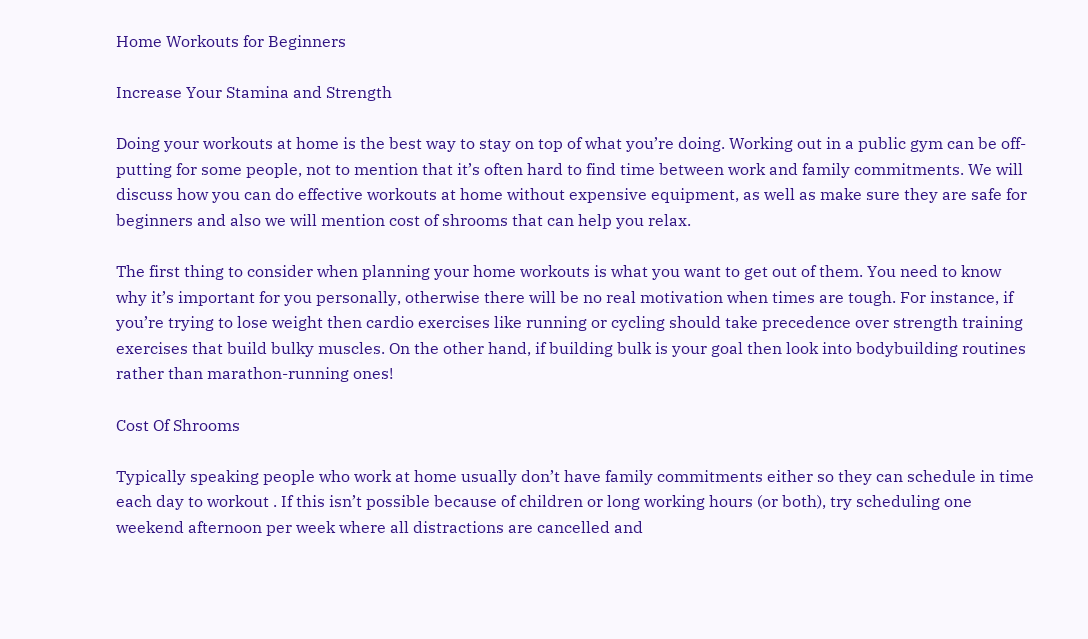Home Workouts for Beginners

Increase Your Stamina and Strength

Doing your workouts at home is the best way to stay on top of what you’re doing. Working out in a public gym can be off-putting for some people, not to mention that it’s often hard to find time between work and family commitments. We will discuss how you can do effective workouts at home without expensive equipment, as well as make sure they are safe for beginners and also we will mention cost of shrooms that can help you relax.

The first thing to consider when planning your home workouts is what you want to get out of them. You need to know why it’s important for you personally, otherwise there will be no real motivation when times are tough. For instance, if you’re trying to lose weight then cardio exercises like running or cycling should take precedence over strength training exercises that build bulky muscles. On the other hand, if building bulk is your goal then look into bodybuilding routines rather than marathon-running ones!

Cost Of Shrooms

Typically speaking people who work at home usually don’t have family commitments either so they can schedule in time each day to workout . If this isn’t possible because of children or long working hours (or both), try scheduling one weekend afternoon per week where all distractions are cancelled and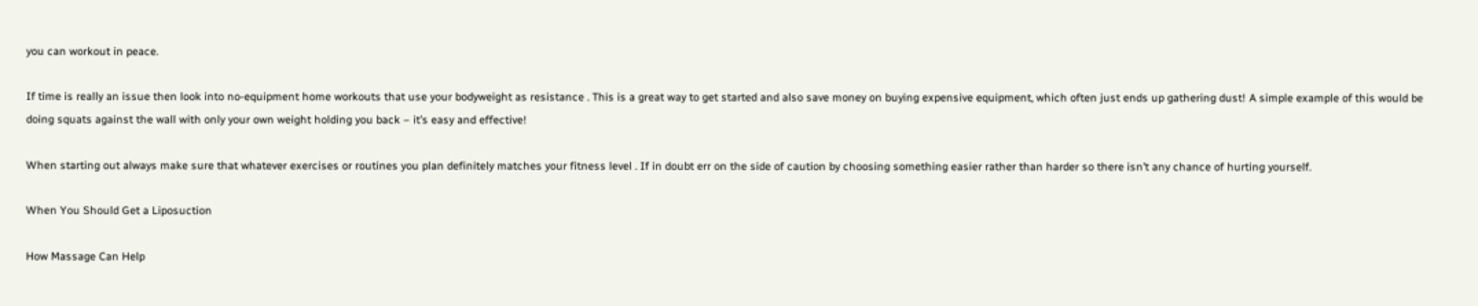you can workout in peace.

If time is really an issue then look into no-equipment home workouts that use your bodyweight as resistance . This is a great way to get started and also save money on buying expensive equipment, which often just ends up gathering dust! A simple example of this would be doing squats against the wall with only your own weight holding you back – it’s easy and effective!

When starting out always make sure that whatever exercises or routines you plan definitely matches your fitness level . If in doubt err on the side of caution by choosing something easier rather than harder so there isn’t any chance of hurting yourself.

When You Should Get a Liposuction

How Massage Can Help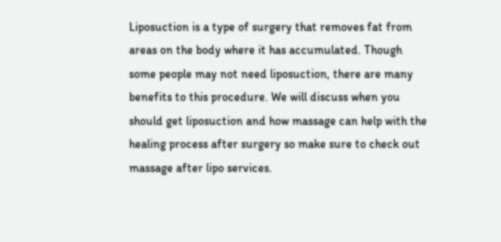Liposuction is a type of surgery that removes fat from areas on the body where it has accumulated. Though some people may not need liposuction, there are many benefits to this procedure. We will discuss when you should get liposuction and how massage can help with the healing process after surgery so make sure to check out massage after lipo services.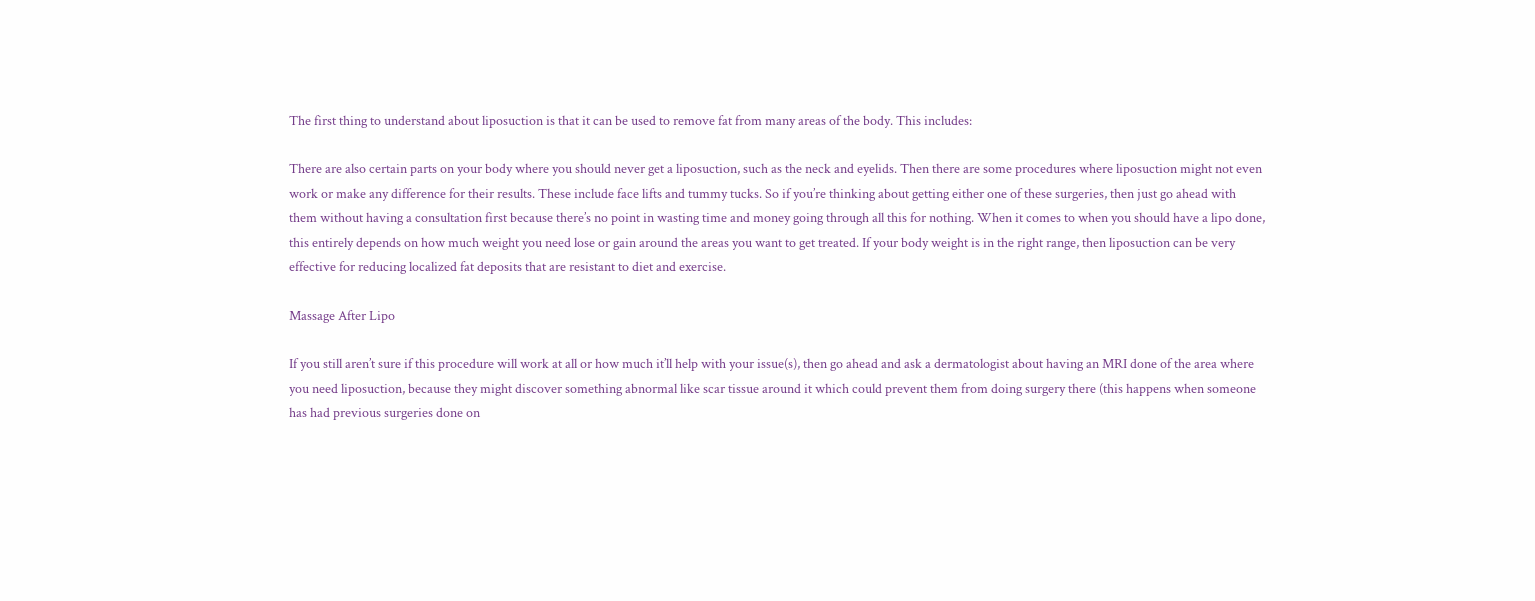The first thing to understand about liposuction is that it can be used to remove fat from many areas of the body. This includes:

There are also certain parts on your body where you should never get a liposuction, such as the neck and eyelids. Then there are some procedures where liposuction might not even work or make any difference for their results. These include face lifts and tummy tucks. So if you’re thinking about getting either one of these surgeries, then just go ahead with them without having a consultation first because there’s no point in wasting time and money going through all this for nothing. When it comes to when you should have a lipo done, this entirely depends on how much weight you need lose or gain around the areas you want to get treated. If your body weight is in the right range, then liposuction can be very effective for reducing localized fat deposits that are resistant to diet and exercise.

Massage After Lipo

If you still aren’t sure if this procedure will work at all or how much it’ll help with your issue(s), then go ahead and ask a dermatologist about having an MRI done of the area where you need liposuction, because they might discover something abnormal like scar tissue around it which could prevent them from doing surgery there (this happens when someone has had previous surgeries done on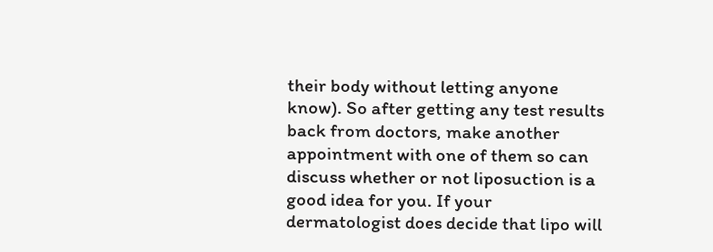their body without letting anyone know). So after getting any test results back from doctors, make another appointment with one of them so can discuss whether or not liposuction is a good idea for you. If your dermatologist does decide that lipo will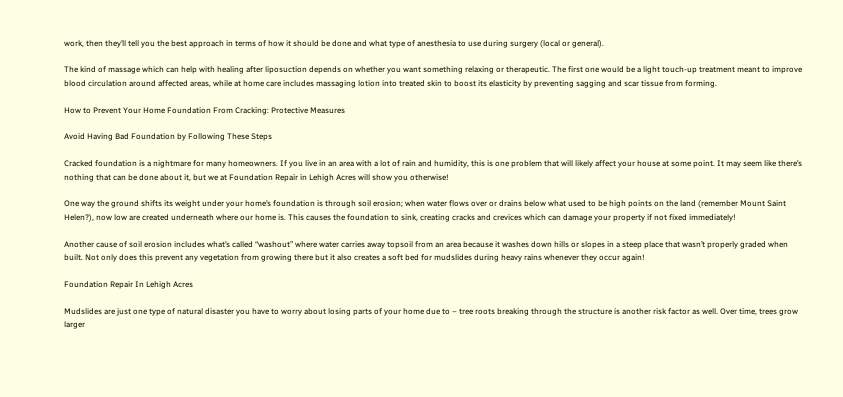work, then they’ll tell you the best approach in terms of how it should be done and what type of anesthesia to use during surgery (local or general).

The kind of massage which can help with healing after liposuction depends on whether you want something relaxing or therapeutic. The first one would be a light touch-up treatment meant to improve blood circulation around affected areas, while at home care includes massaging lotion into treated skin to boost its elasticity by preventing sagging and scar tissue from forming.

How to Prevent Your Home Foundation From Cracking: Protective Measures

Avoid Having Bad Foundation by Following These Steps

Cracked foundation is a nightmare for many homeowners. If you live in an area with a lot of rain and humidity, this is one problem that will likely affect your house at some point. It may seem like there’s nothing that can be done about it, but we at Foundation Repair in Lehigh Acres will show you otherwise!

One way the ground shifts its weight under your home’s foundation is through soil erosion; when water flows over or drains below what used to be high points on the land (remember Mount Saint Helen?), now low are created underneath where our home is. This causes the foundation to sink, creating cracks and crevices which can damage your property if not fixed immediately!

Another cause of soil erosion includes what’s called “washout” where water carries away topsoil from an area because it washes down hills or slopes in a steep place that wasn’t properly graded when built. Not only does this prevent any vegetation from growing there but it also creates a soft bed for mudslides during heavy rains whenever they occur again!

Foundation Repair In Lehigh Acres

Mudslides are just one type of natural disaster you have to worry about losing parts of your home due to – tree roots breaking through the structure is another risk factor as well. Over time, trees grow larger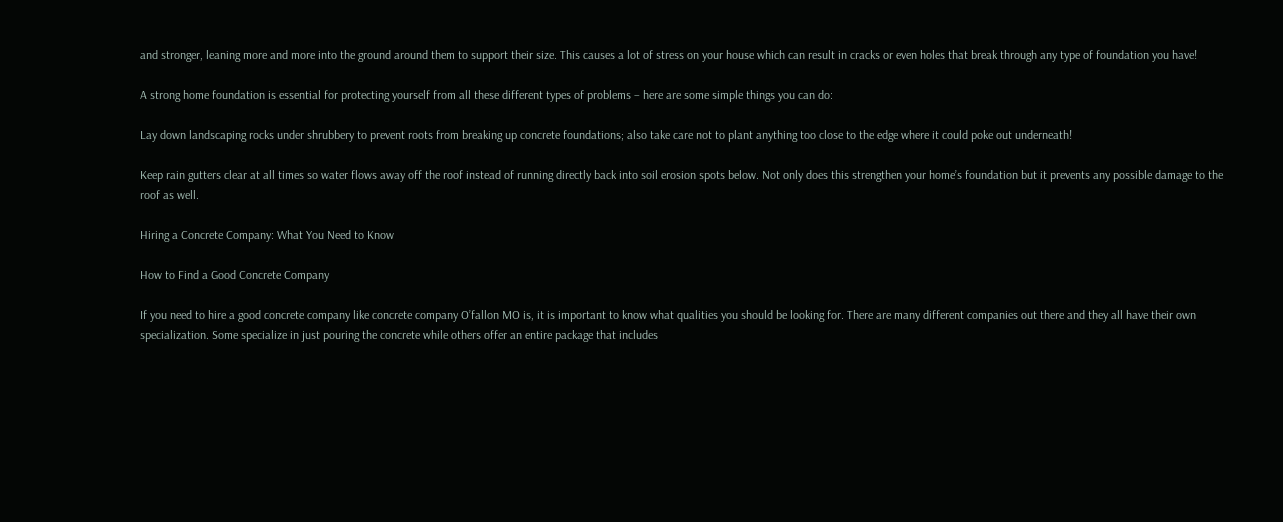and stronger, leaning more and more into the ground around them to support their size. This causes a lot of stress on your house which can result in cracks or even holes that break through any type of foundation you have!

A strong home foundation is essential for protecting yourself from all these different types of problems – here are some simple things you can do:

Lay down landscaping rocks under shrubbery to prevent roots from breaking up concrete foundations; also take care not to plant anything too close to the edge where it could poke out underneath!

Keep rain gutters clear at all times so water flows away off the roof instead of running directly back into soil erosion spots below. Not only does this strengthen your home’s foundation but it prevents any possible damage to the roof as well.

Hiring a Concrete Company: What You Need to Know

How to Find a Good Concrete Company

If you need to hire a good concrete company like concrete company O’fallon MO is, it is important to know what qualities you should be looking for. There are many different companies out there and they all have their own specialization. Some specialize in just pouring the concrete while others offer an entire package that includes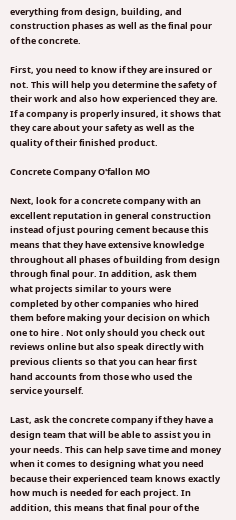everything from design, building, and construction phases as well as the final pour of the concrete.

First, you need to know if they are insured or not. This will help you determine the safety of their work and also how experienced they are. If a company is properly insured, it shows that they care about your safety as well as the quality of their finished product.

Concrete Company O'fallon MO

Next, look for a concrete company with an excellent reputation in general construction instead of just pouring cement because this means that they have extensive knowledge throughout all phases of building from design through final pour. In addition, ask them what projects similar to yours were completed by other companies who hired them before making your decision on which one to hire . Not only should you check out reviews online but also speak directly with previous clients so that you can hear first hand accounts from those who used the service yourself.

Last, ask the concrete company if they have a design team that will be able to assist you in your needs. This can help save time and money when it comes to designing what you need because their experienced team knows exactly how much is needed for each project. In addition, this means that final pour of the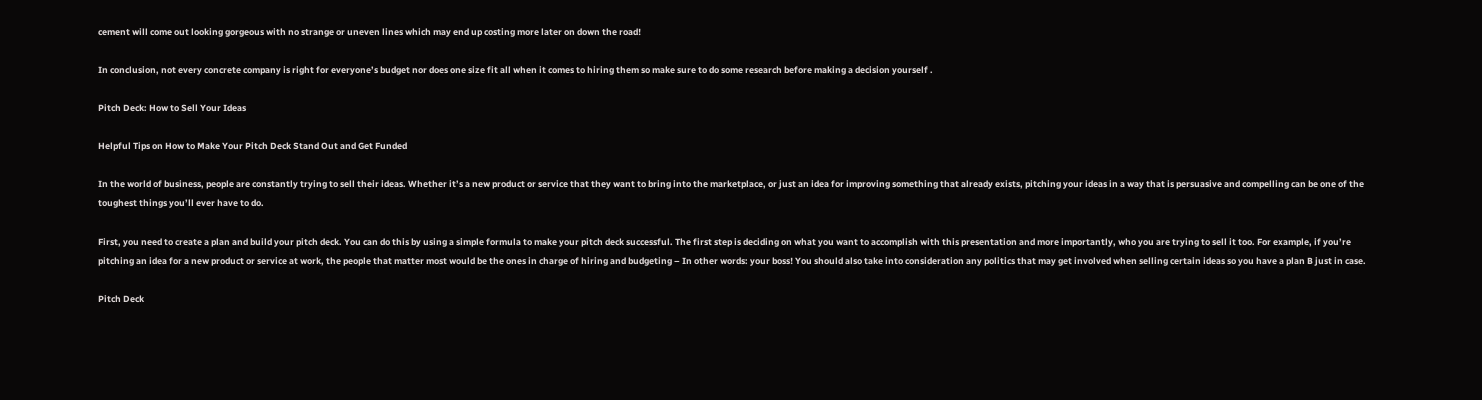cement will come out looking gorgeous with no strange or uneven lines which may end up costing more later on down the road!

In conclusion, not every concrete company is right for everyone’s budget nor does one size fit all when it comes to hiring them so make sure to do some research before making a decision yourself .

Pitch Deck: How to Sell Your Ideas

Helpful Tips on How to Make Your Pitch Deck Stand Out and Get Funded

In the world of business, people are constantly trying to sell their ideas. Whether it’s a new product or service that they want to bring into the marketplace, or just an idea for improving something that already exists, pitching your ideas in a way that is persuasive and compelling can be one of the toughest things you’ll ever have to do.

First, you need to create a plan and build your pitch deck. You can do this by using a simple formula to make your pitch deck successful. The first step is deciding on what you want to accomplish with this presentation and more importantly, who you are trying to sell it too. For example, if you’re pitching an idea for a new product or service at work, the people that matter most would be the ones in charge of hiring and budgeting – In other words: your boss! You should also take into consideration any politics that may get involved when selling certain ideas so you have a plan B just in case.

Pitch Deck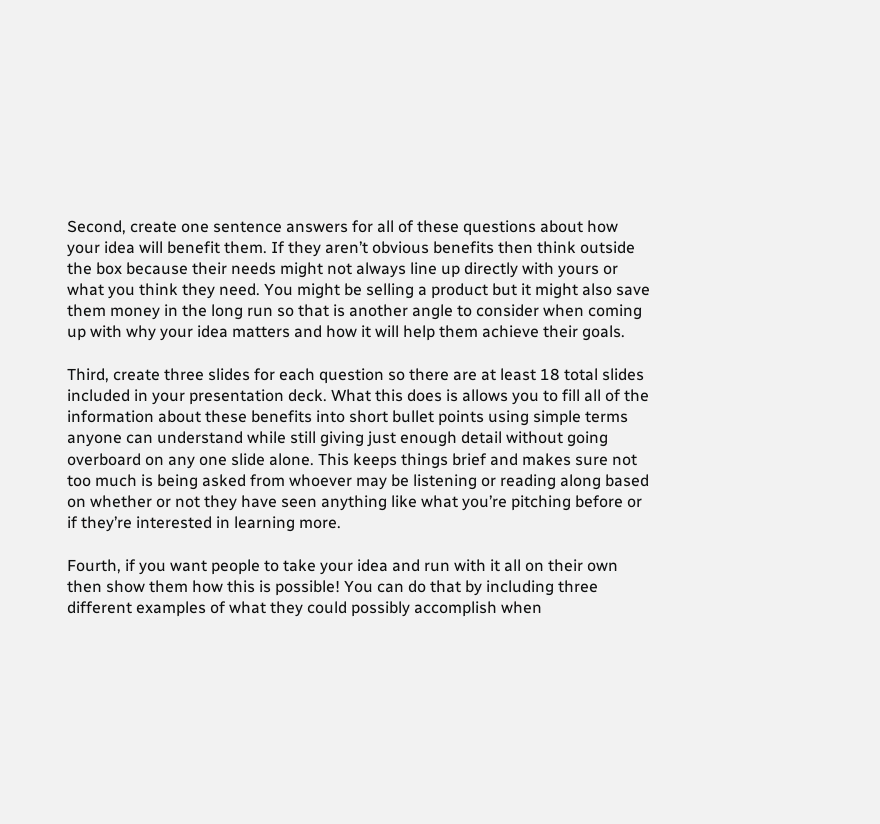Second, create one sentence answers for all of these questions about how your idea will benefit them. If they aren’t obvious benefits then think outside the box because their needs might not always line up directly with yours or what you think they need. You might be selling a product but it might also save them money in the long run so that is another angle to consider when coming up with why your idea matters and how it will help them achieve their goals.

Third, create three slides for each question so there are at least 18 total slides included in your presentation deck. What this does is allows you to fill all of the information about these benefits into short bullet points using simple terms anyone can understand while still giving just enough detail without going overboard on any one slide alone. This keeps things brief and makes sure not too much is being asked from whoever may be listening or reading along based on whether or not they have seen anything like what you’re pitching before or if they’re interested in learning more.

Fourth, if you want people to take your idea and run with it all on their own then show them how this is possible! You can do that by including three different examples of what they could possibly accomplish when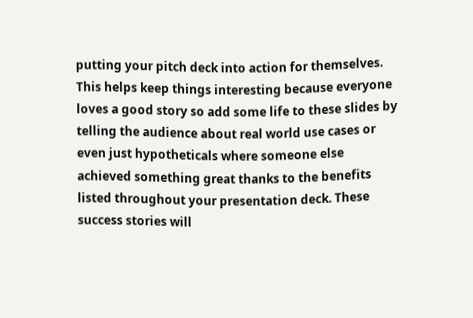putting your pitch deck into action for themselves. This helps keep things interesting because everyone loves a good story so add some life to these slides by telling the audience about real world use cases or even just hypotheticals where someone else achieved something great thanks to the benefits listed throughout your presentation deck. These success stories will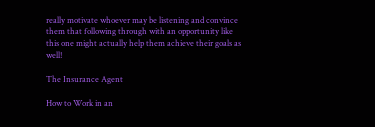really motivate whoever may be listening and convince them that following through with an opportunity like this one might actually help them achieve their goals as well!

The Insurance Agent

How to Work in an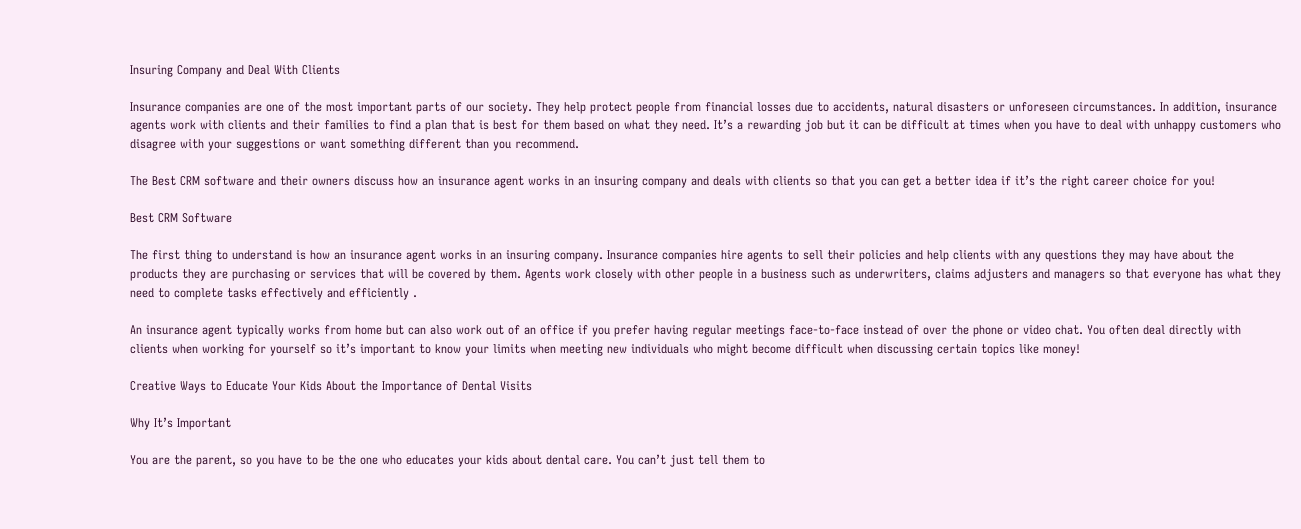Insuring Company and Deal With Clients

Insurance companies are one of the most important parts of our society. They help protect people from financial losses due to accidents, natural disasters or unforeseen circumstances. In addition, insurance agents work with clients and their families to find a plan that is best for them based on what they need. It’s a rewarding job but it can be difficult at times when you have to deal with unhappy customers who disagree with your suggestions or want something different than you recommend.

The Best CRM software and their owners discuss how an insurance agent works in an insuring company and deals with clients so that you can get a better idea if it’s the right career choice for you!

Best CRM Software

The first thing to understand is how an insurance agent works in an insuring company. Insurance companies hire agents to sell their policies and help clients with any questions they may have about the products they are purchasing or services that will be covered by them. Agents work closely with other people in a business such as underwriters, claims adjusters and managers so that everyone has what they need to complete tasks effectively and efficiently .

An insurance agent typically works from home but can also work out of an office if you prefer having regular meetings face-to-face instead of over the phone or video chat. You often deal directly with clients when working for yourself so it’s important to know your limits when meeting new individuals who might become difficult when discussing certain topics like money!

Creative Ways to Educate Your Kids About the Importance of Dental Visits

Why It’s Important

You are the parent, so you have to be the one who educates your kids about dental care. You can’t just tell them to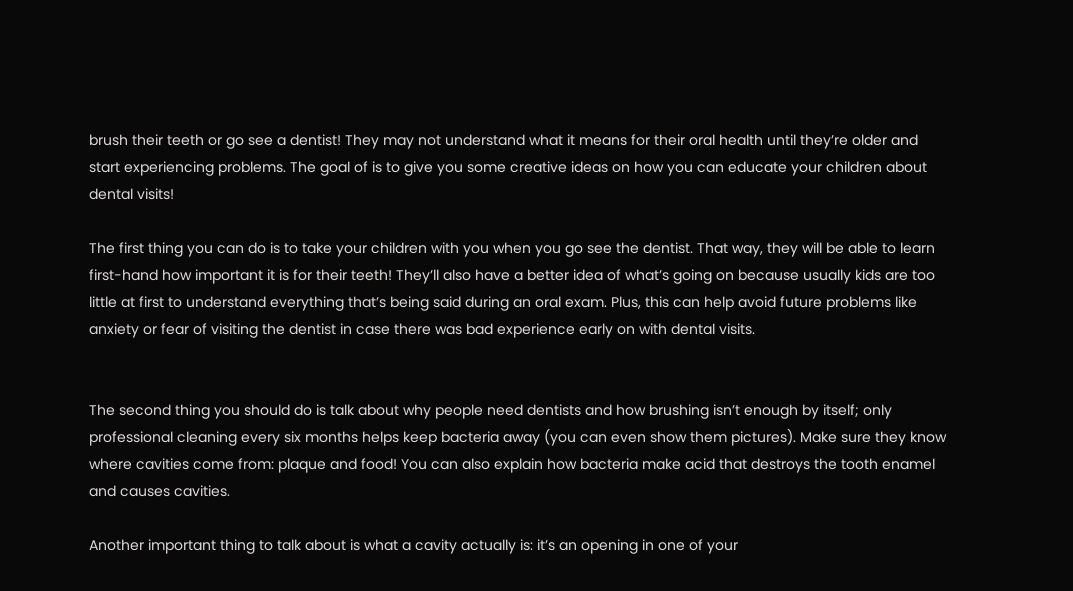brush their teeth or go see a dentist! They may not understand what it means for their oral health until they’re older and start experiencing problems. The goal of is to give you some creative ideas on how you can educate your children about dental visits!

The first thing you can do is to take your children with you when you go see the dentist. That way, they will be able to learn first-hand how important it is for their teeth! They’ll also have a better idea of what’s going on because usually kids are too little at first to understand everything that’s being said during an oral exam. Plus, this can help avoid future problems like anxiety or fear of visiting the dentist in case there was bad experience early on with dental visits.


The second thing you should do is talk about why people need dentists and how brushing isn’t enough by itself; only professional cleaning every six months helps keep bacteria away (you can even show them pictures). Make sure they know where cavities come from: plaque and food! You can also explain how bacteria make acid that destroys the tooth enamel and causes cavities.

Another important thing to talk about is what a cavity actually is: it’s an opening in one of your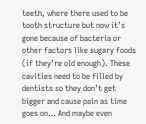teeth, where there used to be tooth structure but now it’s gone because of bacteria or other factors like sugary foods (if they’re old enough). These cavities need to be filled by dentists so they don’t get bigger and cause pain as time goes on… And maybe even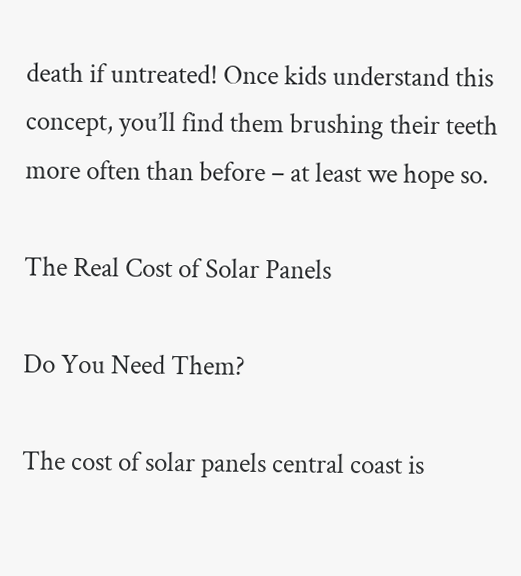death if untreated! Once kids understand this concept, you’ll find them brushing their teeth more often than before – at least we hope so.

The Real Cost of Solar Panels

Do You Need Them?

The cost of solar panels central coast is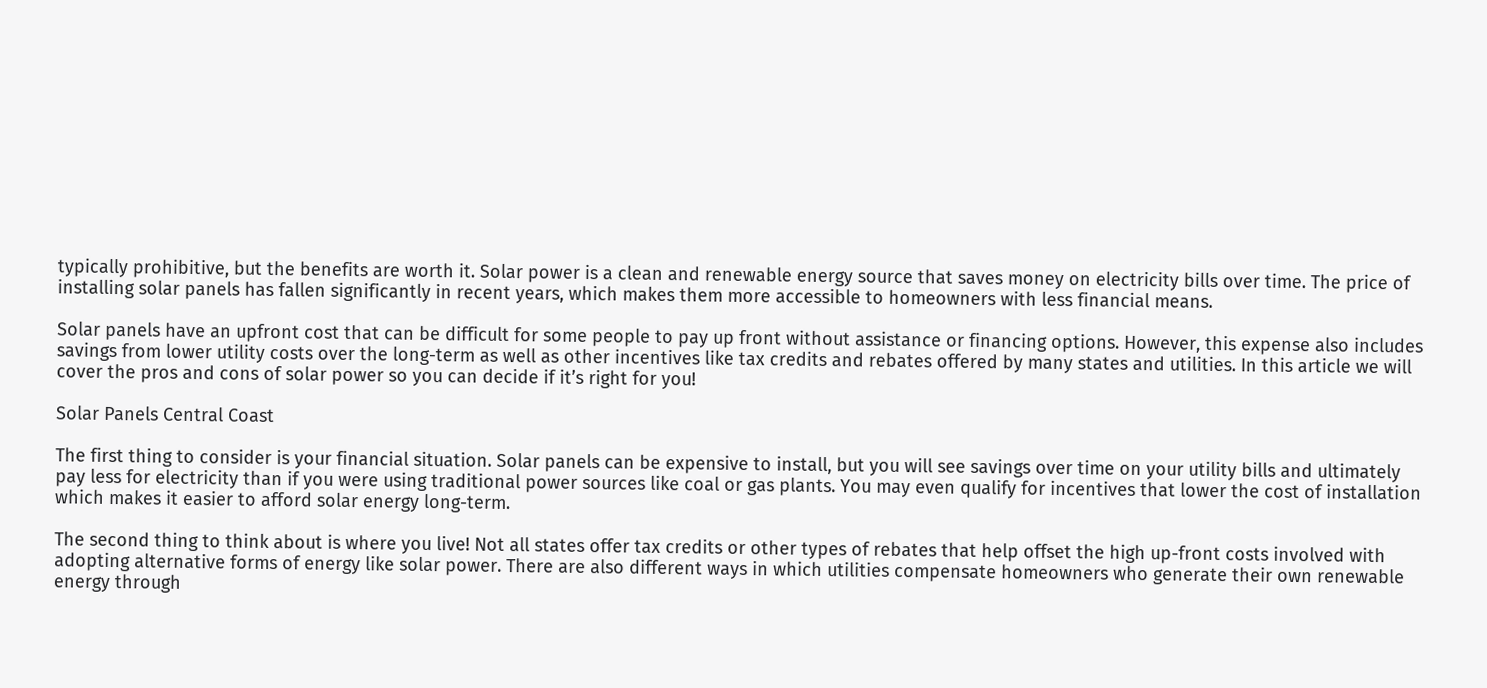typically prohibitive, but the benefits are worth it. Solar power is a clean and renewable energy source that saves money on electricity bills over time. The price of installing solar panels has fallen significantly in recent years, which makes them more accessible to homeowners with less financial means.

Solar panels have an upfront cost that can be difficult for some people to pay up front without assistance or financing options. However, this expense also includes savings from lower utility costs over the long-term as well as other incentives like tax credits and rebates offered by many states and utilities. In this article we will cover the pros and cons of solar power so you can decide if it’s right for you!

Solar Panels Central Coast

The first thing to consider is your financial situation. Solar panels can be expensive to install, but you will see savings over time on your utility bills and ultimately pay less for electricity than if you were using traditional power sources like coal or gas plants. You may even qualify for incentives that lower the cost of installation which makes it easier to afford solar energy long-term.

The second thing to think about is where you live! Not all states offer tax credits or other types of rebates that help offset the high up-front costs involved with adopting alternative forms of energy like solar power. There are also different ways in which utilities compensate homeowners who generate their own renewable energy through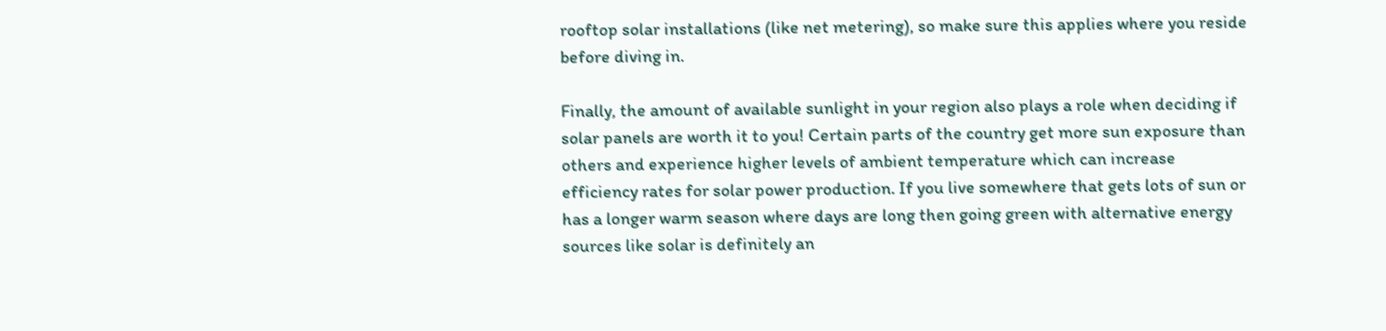rooftop solar installations (like net metering), so make sure this applies where you reside before diving in.

Finally, the amount of available sunlight in your region also plays a role when deciding if solar panels are worth it to you! Certain parts of the country get more sun exposure than others and experience higher levels of ambient temperature which can increase efficiency rates for solar power production. If you live somewhere that gets lots of sun or has a longer warm season where days are long then going green with alternative energy sources like solar is definitely an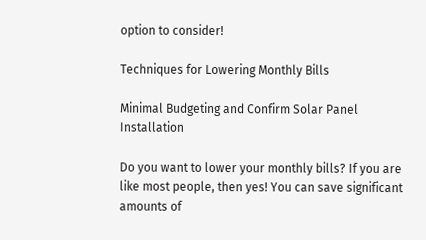option to consider!

Techniques for Lowering Monthly Bills

Minimal Budgeting and Confirm Solar Panel Installation

Do you want to lower your monthly bills? If you are like most people, then yes! You can save significant amounts of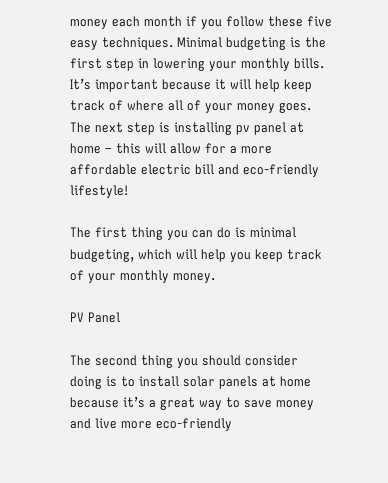money each month if you follow these five easy techniques. Minimal budgeting is the first step in lowering your monthly bills. It’s important because it will help keep track of where all of your money goes. The next step is installing pv panel at home – this will allow for a more affordable electric bill and eco-friendly lifestyle!

The first thing you can do is minimal budgeting, which will help you keep track of your monthly money.

PV Panel

The second thing you should consider doing is to install solar panels at home because it’s a great way to save money and live more eco-friendly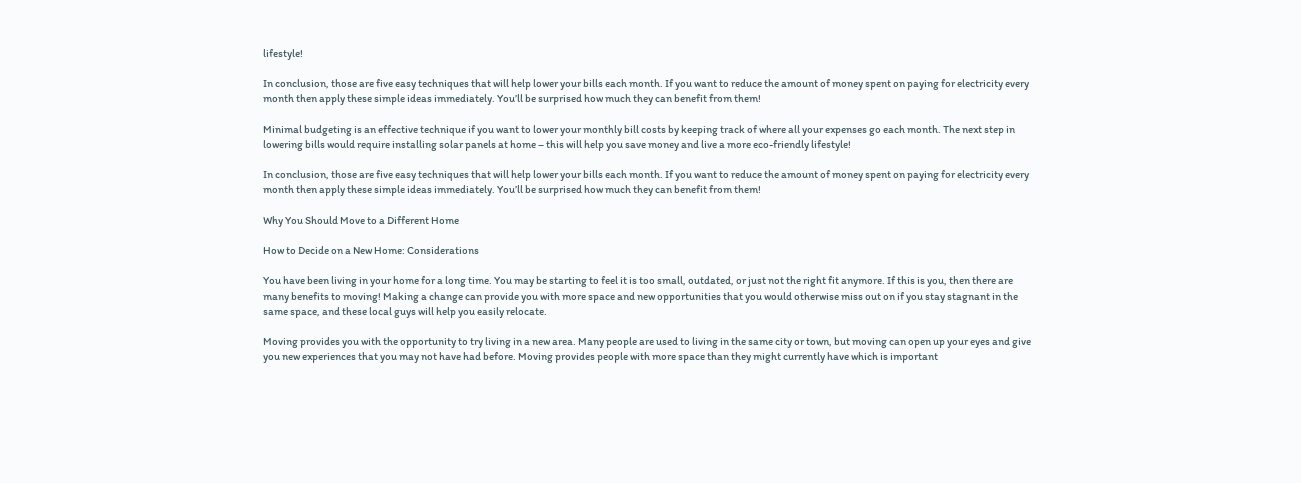lifestyle!

In conclusion, those are five easy techniques that will help lower your bills each month. If you want to reduce the amount of money spent on paying for electricity every month then apply these simple ideas immediately. You’ll be surprised how much they can benefit from them!

Minimal budgeting is an effective technique if you want to lower your monthly bill costs by keeping track of where all your expenses go each month. The next step in lowering bills would require installing solar panels at home – this will help you save money and live a more eco-friendly lifestyle!

In conclusion, those are five easy techniques that will help lower your bills each month. If you want to reduce the amount of money spent on paying for electricity every month then apply these simple ideas immediately. You’ll be surprised how much they can benefit from them!

Why You Should Move to a Different Home

How to Decide on a New Home: Considerations

You have been living in your home for a long time. You may be starting to feel it is too small, outdated, or just not the right fit anymore. If this is you, then there are many benefits to moving! Making a change can provide you with more space and new opportunities that you would otherwise miss out on if you stay stagnant in the same space, and these local guys will help you easily relocate.

Moving provides you with the opportunity to try living in a new area. Many people are used to living in the same city or town, but moving can open up your eyes and give you new experiences that you may not have had before. Moving provides people with more space than they might currently have which is important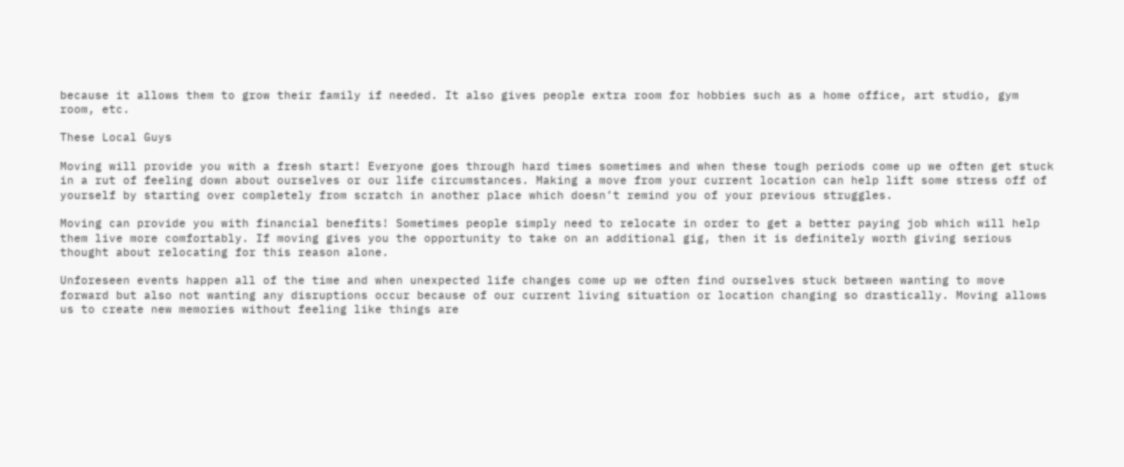because it allows them to grow their family if needed. It also gives people extra room for hobbies such as a home office, art studio, gym room, etc.

These Local Guys

Moving will provide you with a fresh start! Everyone goes through hard times sometimes and when these tough periods come up we often get stuck in a rut of feeling down about ourselves or our life circumstances. Making a move from your current location can help lift some stress off of yourself by starting over completely from scratch in another place which doesn’t remind you of your previous struggles.

Moving can provide you with financial benefits! Sometimes people simply need to relocate in order to get a better paying job which will help them live more comfortably. If moving gives you the opportunity to take on an additional gig, then it is definitely worth giving serious thought about relocating for this reason alone.

Unforeseen events happen all of the time and when unexpected life changes come up we often find ourselves stuck between wanting to move forward but also not wanting any disruptions occur because of our current living situation or location changing so drastically. Moving allows us to create new memories without feeling like things are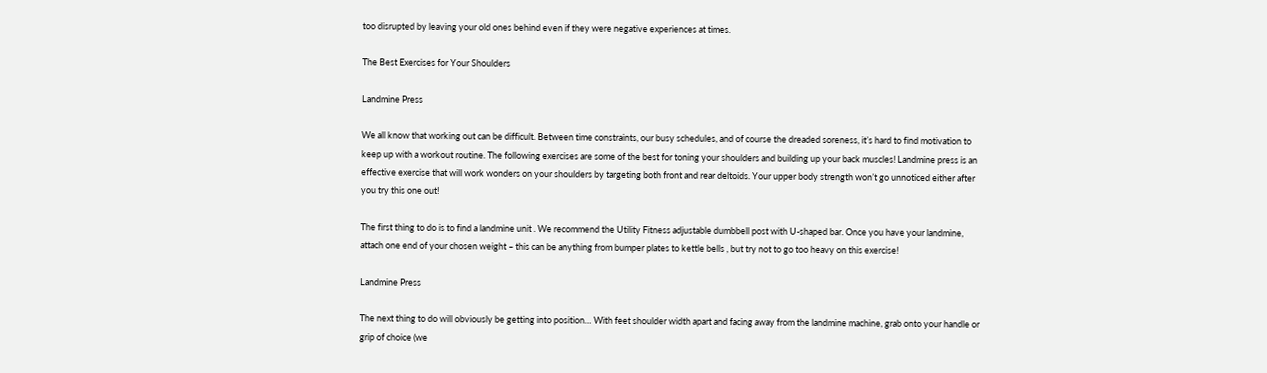too disrupted by leaving your old ones behind even if they were negative experiences at times.

The Best Exercises for Your Shoulders

Landmine Press

We all know that working out can be difficult. Between time constraints, our busy schedules, and of course the dreaded soreness, it’s hard to find motivation to keep up with a workout routine. The following exercises are some of the best for toning your shoulders and building up your back muscles! Landmine press is an effective exercise that will work wonders on your shoulders by targeting both front and rear deltoids. Your upper body strength won’t go unnoticed either after you try this one out!

The first thing to do is to find a landmine unit . We recommend the Utility Fitness adjustable dumbbell post with U-shaped bar. Once you have your landmine, attach one end of your chosen weight – this can be anything from bumper plates to kettle bells , but try not to go too heavy on this exercise!

Landmine Press

The next thing to do will obviously be getting into position… With feet shoulder width apart and facing away from the landmine machine, grab onto your handle or grip of choice (we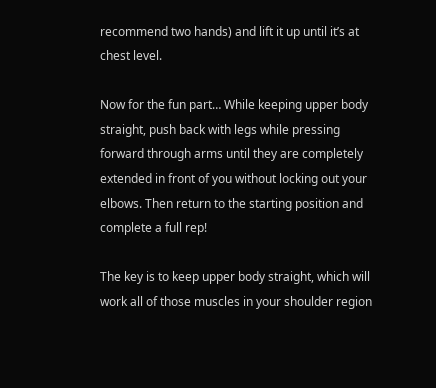recommend two hands) and lift it up until it’s at chest level.

Now for the fun part… While keeping upper body straight, push back with legs while pressing forward through arms until they are completely extended in front of you without locking out your elbows. Then return to the starting position and complete a full rep!

The key is to keep upper body straight, which will work all of those muscles in your shoulder region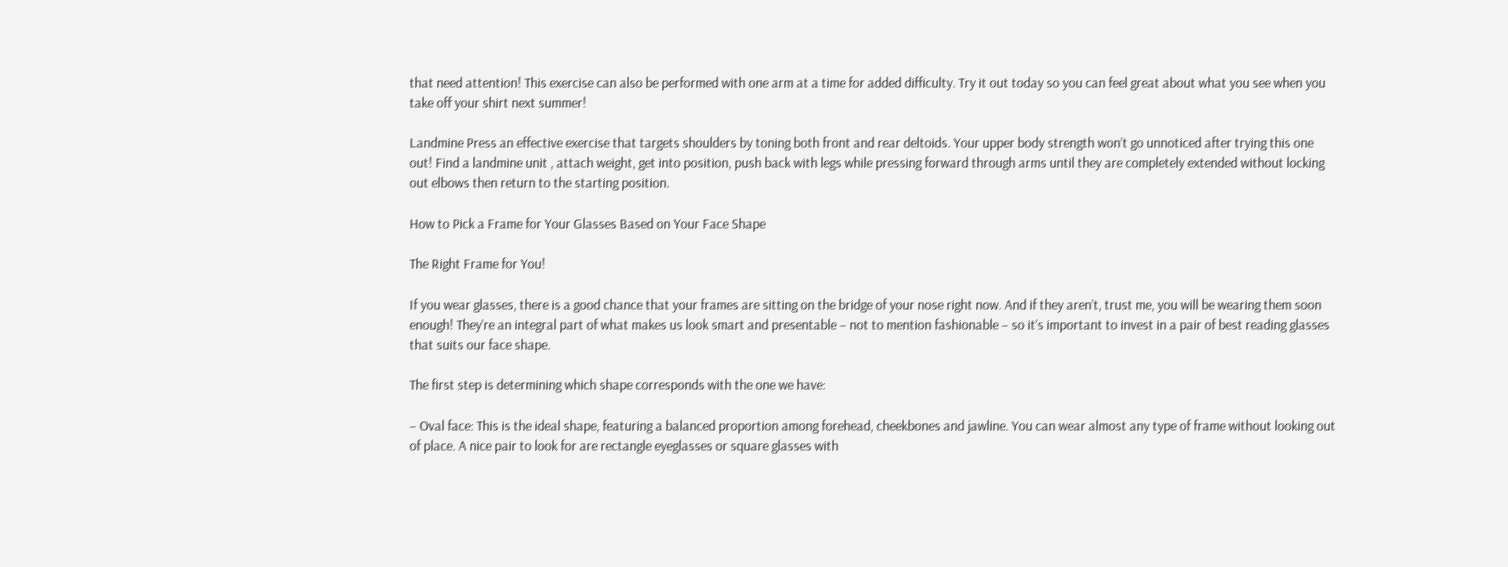that need attention! This exercise can also be performed with one arm at a time for added difficulty. Try it out today so you can feel great about what you see when you take off your shirt next summer!

Landmine Press an effective exercise that targets shoulders by toning both front and rear deltoids. Your upper body strength won’t go unnoticed after trying this one out! Find a landmine unit , attach weight, get into position, push back with legs while pressing forward through arms until they are completely extended without locking out elbows then return to the starting position.

How to Pick a Frame for Your Glasses Based on Your Face Shape

The Right Frame for You!

If you wear glasses, there is a good chance that your frames are sitting on the bridge of your nose right now. And if they aren’t, trust me, you will be wearing them soon enough! They’re an integral part of what makes us look smart and presentable – not to mention fashionable – so it’s important to invest in a pair of best reading glasses that suits our face shape.

The first step is determining which shape corresponds with the one we have:

– Oval face: This is the ideal shape, featuring a balanced proportion among forehead, cheekbones and jawline. You can wear almost any type of frame without looking out of place. A nice pair to look for are rectangle eyeglasses or square glasses with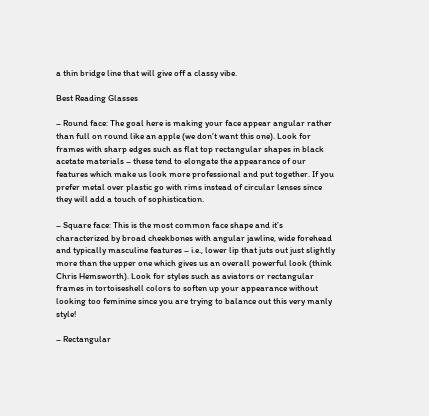a thin bridge line that will give off a classy vibe.

Best Reading Glasses

– Round face: The goal here is making your face appear angular rather than full on round like an apple (we don’t want this one). Look for frames with sharp edges such as flat top rectangular shapes in black acetate materials – these tend to elongate the appearance of our features which make us look more professional and put together. If you prefer metal over plastic go with rims instead of circular lenses since they will add a touch of sophistication.

– Square face: This is the most common face shape and it’s characterized by broad cheekbones with angular jawline, wide forehead and typically masculine features – i.e., lower lip that juts out just slightly more than the upper one which gives us an overall powerful look (think Chris Hemsworth). Look for styles such as aviators or rectangular frames in tortoiseshell colors to soften up your appearance without looking too feminine since you are trying to balance out this very manly style!

– Rectangular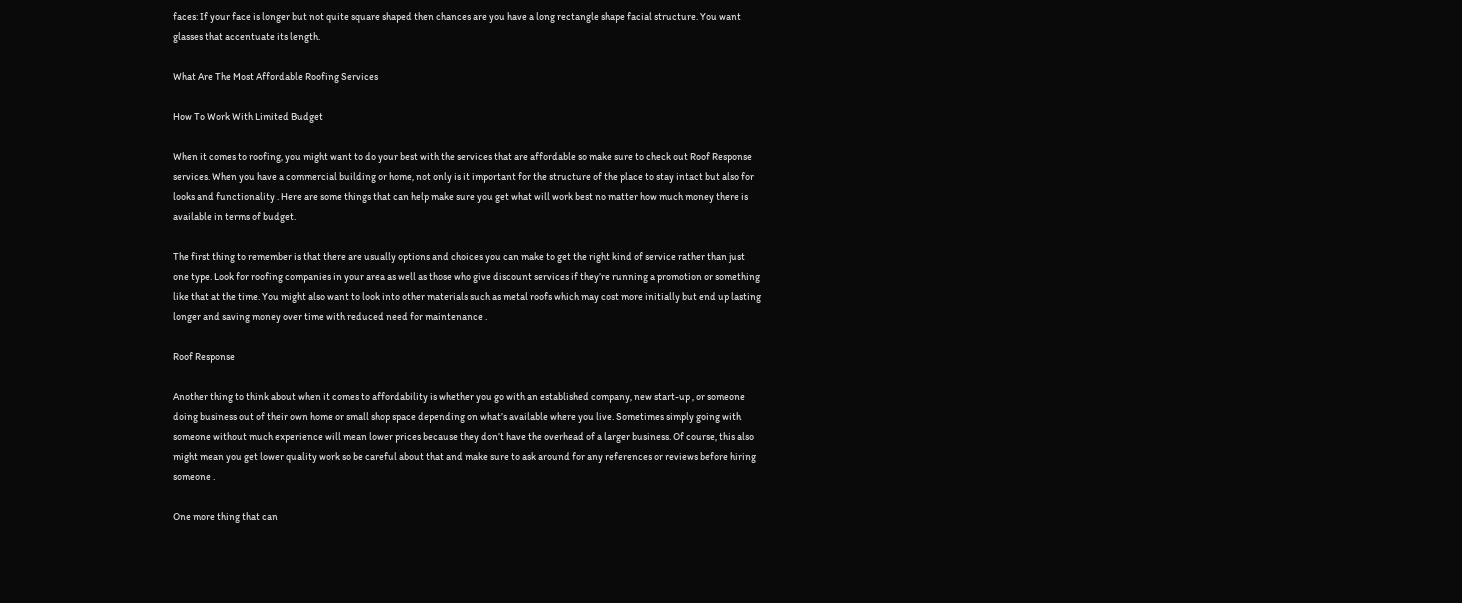faces: If your face is longer but not quite square shaped then chances are you have a long rectangle shape facial structure. You want glasses that accentuate its length.

What Are The Most Affordable Roofing Services

How To Work With Limited Budget

When it comes to roofing, you might want to do your best with the services that are affordable so make sure to check out Roof Response services. When you have a commercial building or home, not only is it important for the structure of the place to stay intact but also for looks and functionality . Here are some things that can help make sure you get what will work best no matter how much money there is available in terms of budget.

The first thing to remember is that there are usually options and choices you can make to get the right kind of service rather than just one type. Look for roofing companies in your area as well as those who give discount services if they’re running a promotion or something like that at the time. You might also want to look into other materials such as metal roofs which may cost more initially but end up lasting longer and saving money over time with reduced need for maintenance .

Roof Response

Another thing to think about when it comes to affordability is whether you go with an established company, new start-up , or someone doing business out of their own home or small shop space depending on what’s available where you live. Sometimes simply going with someone without much experience will mean lower prices because they don’t have the overhead of a larger business. Of course, this also might mean you get lower quality work so be careful about that and make sure to ask around for any references or reviews before hiring someone .

One more thing that can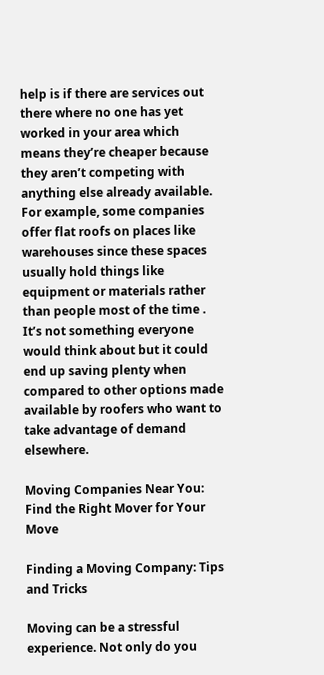help is if there are services out there where no one has yet worked in your area which means they’re cheaper because they aren’t competing with anything else already available. For example, some companies offer flat roofs on places like warehouses since these spaces usually hold things like equipment or materials rather than people most of the time . It’s not something everyone would think about but it could end up saving plenty when compared to other options made available by roofers who want to take advantage of demand elsewhere.

Moving Companies Near You: Find the Right Mover for Your Move

Finding a Moving Company: Tips and Tricks

Moving can be a stressful experience. Not only do you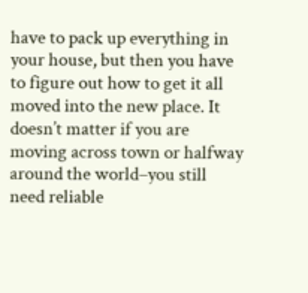have to pack up everything in your house, but then you have to figure out how to get it all moved into the new place. It doesn’t matter if you are moving across town or halfway around the world–you still need reliable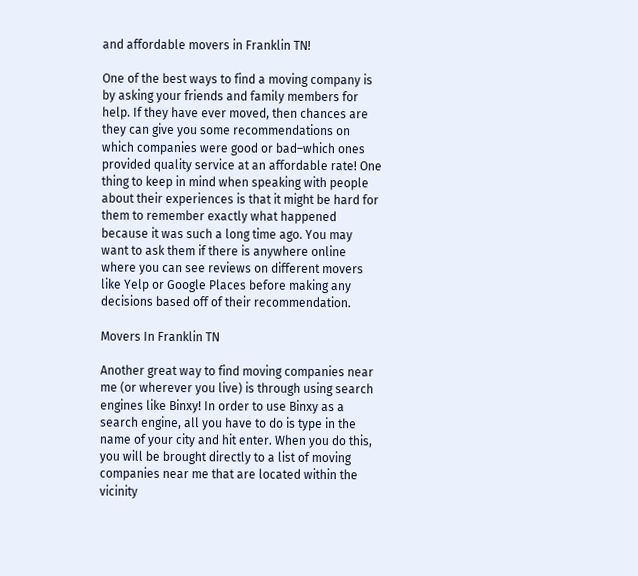and affordable movers in Franklin TN!

One of the best ways to find a moving company is by asking your friends and family members for help. If they have ever moved, then chances are they can give you some recommendations on which companies were good or bad–which ones provided quality service at an affordable rate! One thing to keep in mind when speaking with people about their experiences is that it might be hard for them to remember exactly what happened because it was such a long time ago. You may want to ask them if there is anywhere online where you can see reviews on different movers like Yelp or Google Places before making any decisions based off of their recommendation.

Movers In Franklin TN

Another great way to find moving companies near me (or wherever you live) is through using search engines like Binxy! In order to use Binxy as a search engine, all you have to do is type in the name of your city and hit enter. When you do this, you will be brought directly to a list of moving companies near me that are located within the vicinity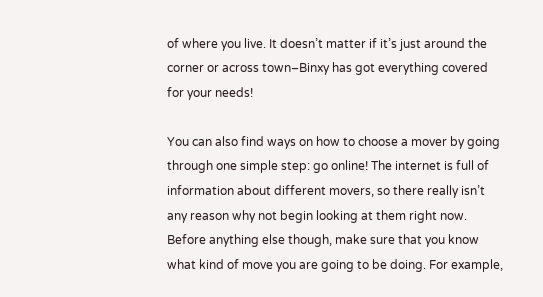of where you live. It doesn’t matter if it’s just around the corner or across town–Binxy has got everything covered for your needs!

You can also find ways on how to choose a mover by going through one simple step: go online! The internet is full of information about different movers, so there really isn’t any reason why not begin looking at them right now. Before anything else though, make sure that you know what kind of move you are going to be doing. For example,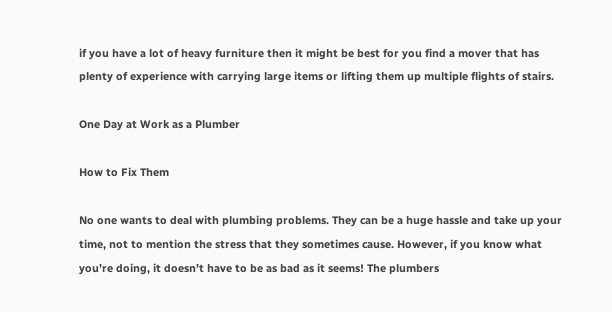if you have a lot of heavy furniture then it might be best for you find a mover that has plenty of experience with carrying large items or lifting them up multiple flights of stairs.

One Day at Work as a Plumber

How to Fix Them

No one wants to deal with plumbing problems. They can be a huge hassle and take up your time, not to mention the stress that they sometimes cause. However, if you know what you’re doing, it doesn’t have to be as bad as it seems! The plumbers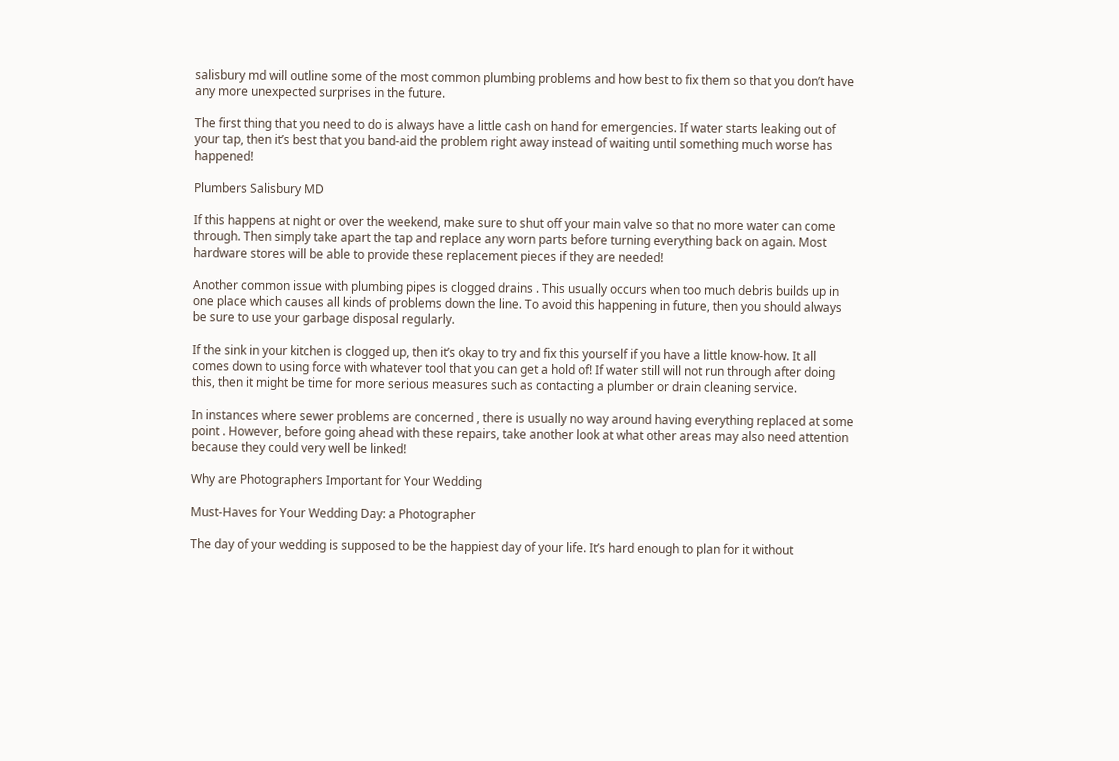salisbury md will outline some of the most common plumbing problems and how best to fix them so that you don’t have any more unexpected surprises in the future.

The first thing that you need to do is always have a little cash on hand for emergencies. If water starts leaking out of your tap, then it’s best that you band-aid the problem right away instead of waiting until something much worse has happened!

Plumbers Salisbury MD

If this happens at night or over the weekend, make sure to shut off your main valve so that no more water can come through. Then simply take apart the tap and replace any worn parts before turning everything back on again. Most hardware stores will be able to provide these replacement pieces if they are needed!

Another common issue with plumbing pipes is clogged drains . This usually occurs when too much debris builds up in one place which causes all kinds of problems down the line. To avoid this happening in future, then you should always be sure to use your garbage disposal regularly.

If the sink in your kitchen is clogged up, then it’s okay to try and fix this yourself if you have a little know-how. It all comes down to using force with whatever tool that you can get a hold of! If water still will not run through after doing this, then it might be time for more serious measures such as contacting a plumber or drain cleaning service.

In instances where sewer problems are concerned , there is usually no way around having everything replaced at some point . However, before going ahead with these repairs, take another look at what other areas may also need attention because they could very well be linked!

Why are Photographers Important for Your Wedding

Must-Haves for Your Wedding Day: a Photographer

The day of your wedding is supposed to be the happiest day of your life. It’s hard enough to plan for it without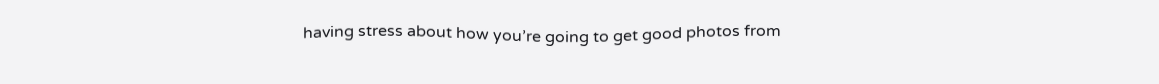having stress about how you’re going to get good photos from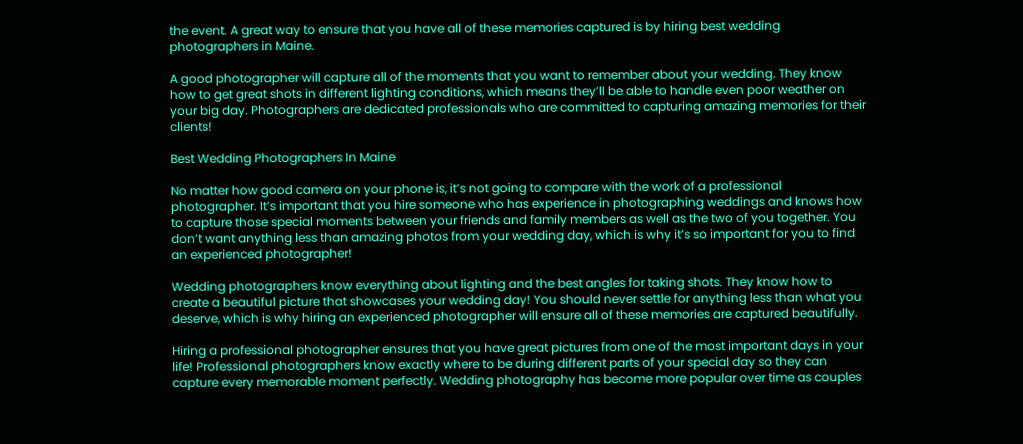the event. A great way to ensure that you have all of these memories captured is by hiring best wedding photographers in Maine.

A good photographer will capture all of the moments that you want to remember about your wedding. They know how to get great shots in different lighting conditions, which means they’ll be able to handle even poor weather on your big day. Photographers are dedicated professionals who are committed to capturing amazing memories for their clients!

Best Wedding Photographers In Maine

No matter how good camera on your phone is, it’s not going to compare with the work of a professional photographer. It’s important that you hire someone who has experience in photographing weddings and knows how to capture those special moments between your friends and family members as well as the two of you together. You don’t want anything less than amazing photos from your wedding day, which is why it’s so important for you to find an experienced photographer!

Wedding photographers know everything about lighting and the best angles for taking shots. They know how to create a beautiful picture that showcases your wedding day! You should never settle for anything less than what you deserve, which is why hiring an experienced photographer will ensure all of these memories are captured beautifully.

Hiring a professional photographer ensures that you have great pictures from one of the most important days in your life! Professional photographers know exactly where to be during different parts of your special day so they can capture every memorable moment perfectly. Wedding photography has become more popular over time as couples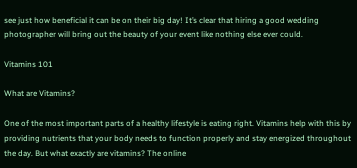see just how beneficial it can be on their big day! It’s clear that hiring a good wedding photographer will bring out the beauty of your event like nothing else ever could.

Vitamins 101

What are Vitamins?

One of the most important parts of a healthy lifestyle is eating right. Vitamins help with this by providing nutrients that your body needs to function properly and stay energized throughout the day. But what exactly are vitamins? The online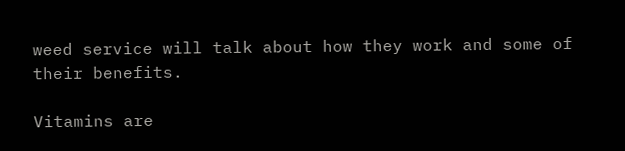weed service will talk about how they work and some of their benefits.

Vitamins are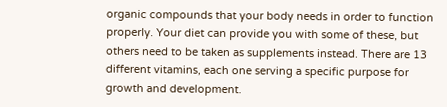organic compounds that your body needs in order to function properly. Your diet can provide you with some of these, but others need to be taken as supplements instead. There are 13 different vitamins, each one serving a specific purpose for growth and development.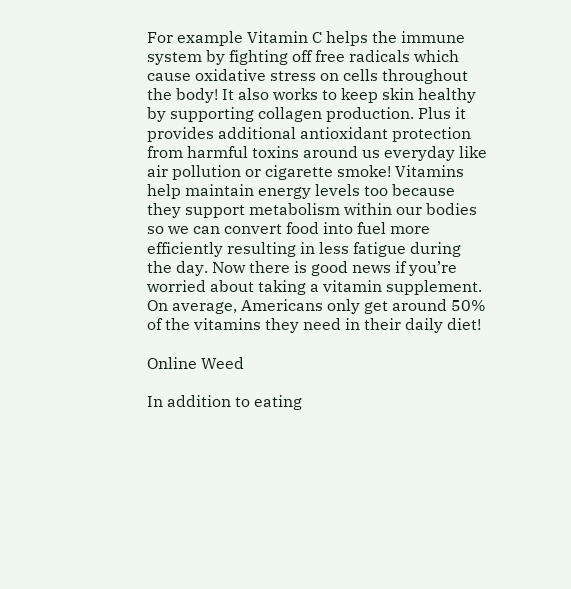For example Vitamin C helps the immune system by fighting off free radicals which cause oxidative stress on cells throughout the body! It also works to keep skin healthy by supporting collagen production. Plus it provides additional antioxidant protection from harmful toxins around us everyday like air pollution or cigarette smoke! Vitamins help maintain energy levels too because they support metabolism within our bodies so we can convert food into fuel more efficiently resulting in less fatigue during the day. Now there is good news if you’re worried about taking a vitamin supplement. On average, Americans only get around 50% of the vitamins they need in their daily diet!

Online Weed

In addition to eating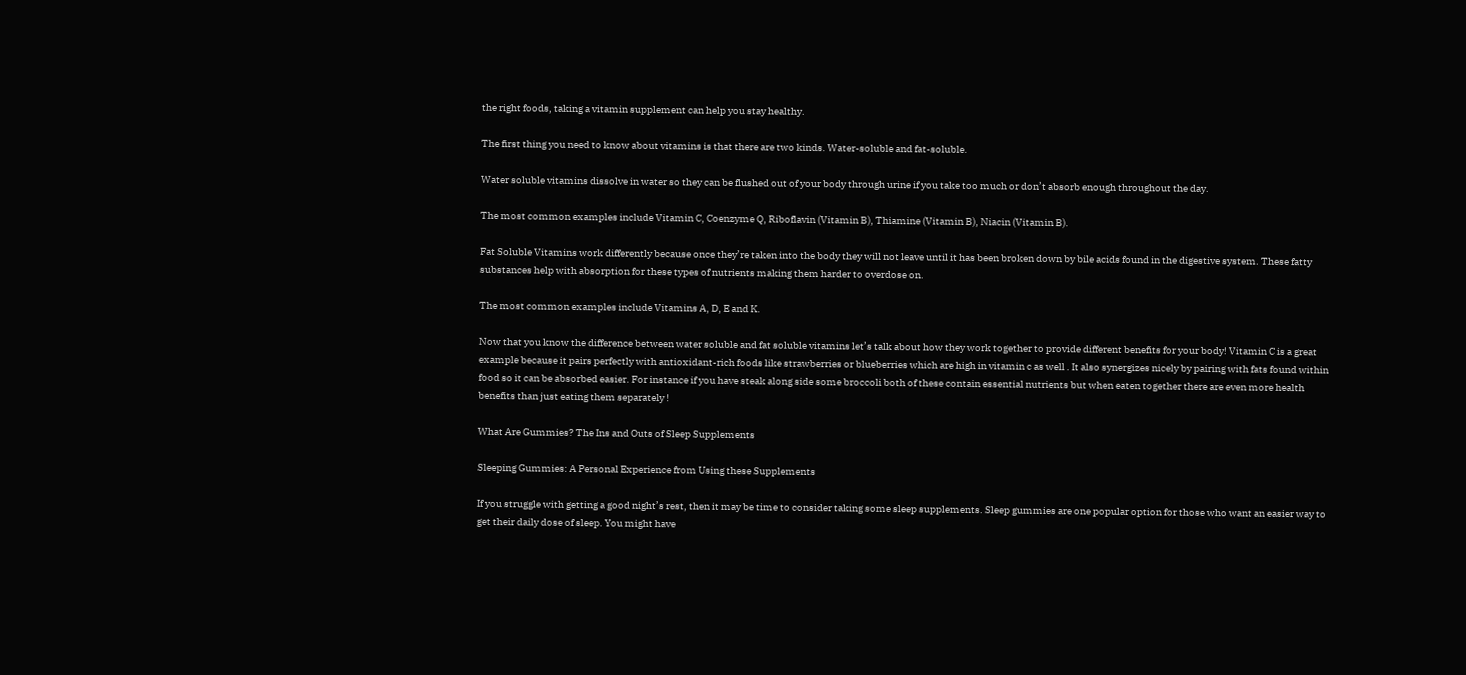the right foods, taking a vitamin supplement can help you stay healthy.

The first thing you need to know about vitamins is that there are two kinds. Water-soluble and fat-soluble.

Water soluble vitamins dissolve in water so they can be flushed out of your body through urine if you take too much or don’t absorb enough throughout the day.

The most common examples include Vitamin C, Coenzyme Q, Riboflavin (Vitamin B), Thiamine (Vitamin B), Niacin (Vitamin B).

Fat Soluble Vitamins work differently because once they’re taken into the body they will not leave until it has been broken down by bile acids found in the digestive system. These fatty substances help with absorption for these types of nutrients making them harder to overdose on.

The most common examples include Vitamins A, D, E and K.

Now that you know the difference between water soluble and fat soluble vitamins let’s talk about how they work together to provide different benefits for your body! Vitamin C is a great example because it pairs perfectly with antioxidant-rich foods like strawberries or blueberries which are high in vitamin c as well . It also synergizes nicely by pairing with fats found within food so it can be absorbed easier. For instance if you have steak along side some broccoli both of these contain essential nutrients but when eaten together there are even more health benefits than just eating them separately !

What Are Gummies? The Ins and Outs of Sleep Supplements

Sleeping Gummies: A Personal Experience from Using these Supplements

If you struggle with getting a good night’s rest, then it may be time to consider taking some sleep supplements. Sleep gummies are one popular option for those who want an easier way to get their daily dose of sleep. You might have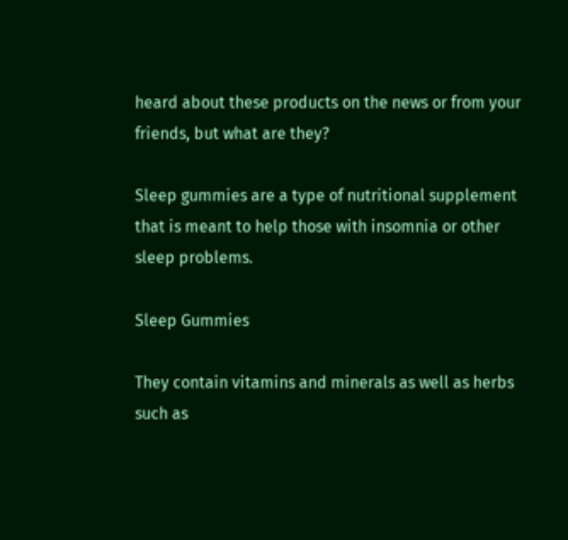heard about these products on the news or from your friends, but what are they?

Sleep gummies are a type of nutritional supplement that is meant to help those with insomnia or other sleep problems.

Sleep Gummies

They contain vitamins and minerals as well as herbs such as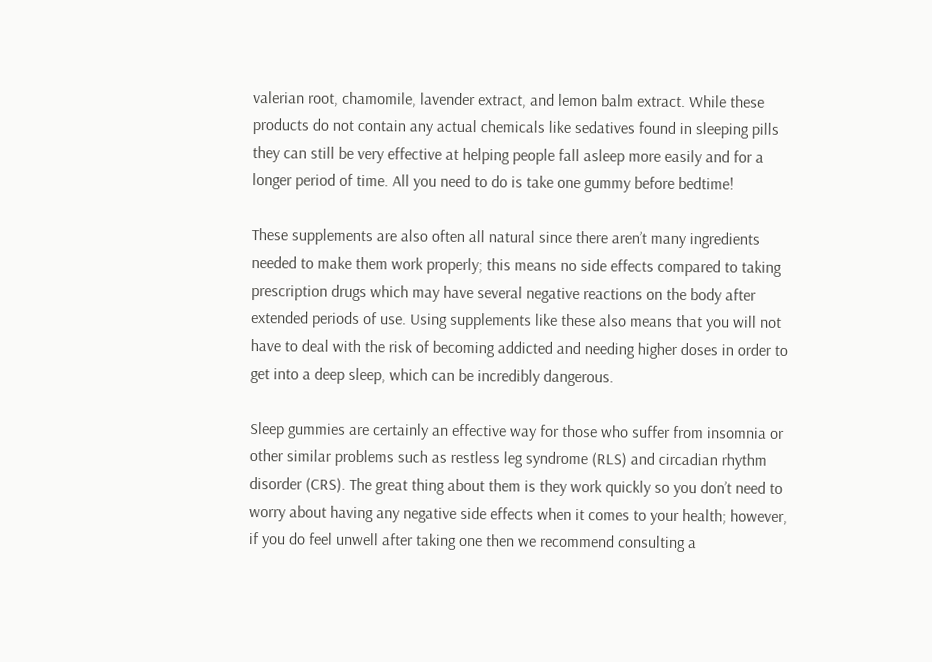valerian root, chamomile, lavender extract, and lemon balm extract. While these products do not contain any actual chemicals like sedatives found in sleeping pills they can still be very effective at helping people fall asleep more easily and for a longer period of time. All you need to do is take one gummy before bedtime!

These supplements are also often all natural since there aren’t many ingredients needed to make them work properly; this means no side effects compared to taking prescription drugs which may have several negative reactions on the body after extended periods of use. Using supplements like these also means that you will not have to deal with the risk of becoming addicted and needing higher doses in order to get into a deep sleep, which can be incredibly dangerous.

Sleep gummies are certainly an effective way for those who suffer from insomnia or other similar problems such as restless leg syndrome (RLS) and circadian rhythm disorder (CRS). The great thing about them is they work quickly so you don’t need to worry about having any negative side effects when it comes to your health; however, if you do feel unwell after taking one then we recommend consulting a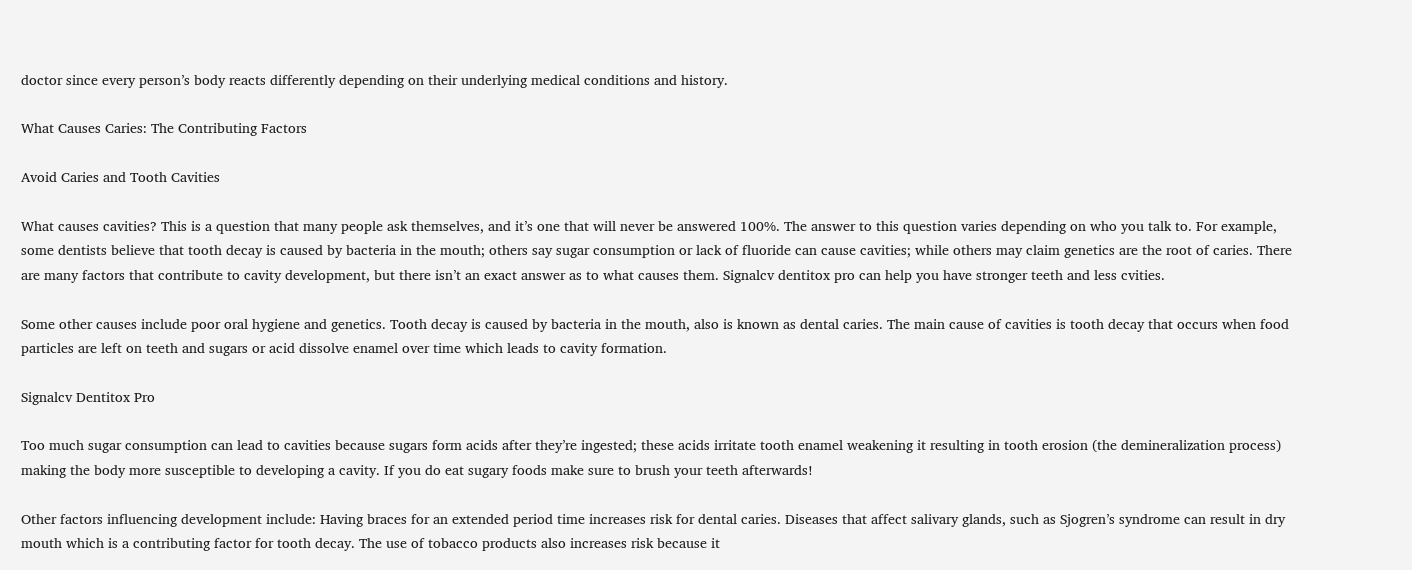doctor since every person’s body reacts differently depending on their underlying medical conditions and history.

What Causes Caries: The Contributing Factors

Avoid Caries and Tooth Cavities

What causes cavities? This is a question that many people ask themselves, and it’s one that will never be answered 100%. The answer to this question varies depending on who you talk to. For example, some dentists believe that tooth decay is caused by bacteria in the mouth; others say sugar consumption or lack of fluoride can cause cavities; while others may claim genetics are the root of caries. There are many factors that contribute to cavity development, but there isn’t an exact answer as to what causes them. Signalcv dentitox pro can help you have stronger teeth and less cvities.

Some other causes include poor oral hygiene and genetics. Tooth decay is caused by bacteria in the mouth, also is known as dental caries. The main cause of cavities is tooth decay that occurs when food particles are left on teeth and sugars or acid dissolve enamel over time which leads to cavity formation.

Signalcv Dentitox Pro

Too much sugar consumption can lead to cavities because sugars form acids after they’re ingested; these acids irritate tooth enamel weakening it resulting in tooth erosion (the demineralization process) making the body more susceptible to developing a cavity. If you do eat sugary foods make sure to brush your teeth afterwards!

Other factors influencing development include: Having braces for an extended period time increases risk for dental caries. Diseases that affect salivary glands, such as Sjogren’s syndrome can result in dry mouth which is a contributing factor for tooth decay. The use of tobacco products also increases risk because it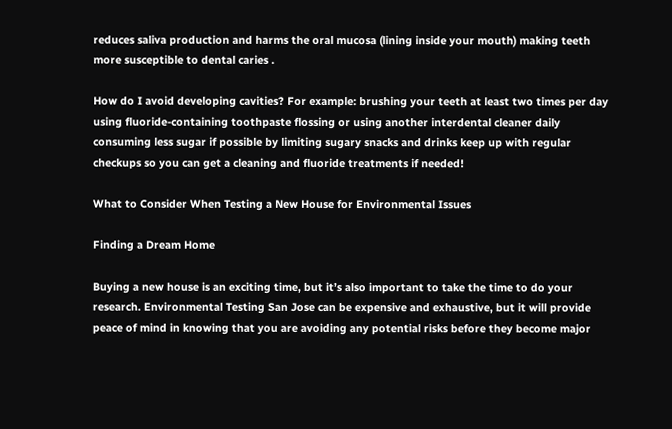reduces saliva production and harms the oral mucosa (lining inside your mouth) making teeth more susceptible to dental caries .

How do I avoid developing cavities? For example: brushing your teeth at least two times per day using fluoride-containing toothpaste flossing or using another interdental cleaner daily consuming less sugar if possible by limiting sugary snacks and drinks keep up with regular checkups so you can get a cleaning and fluoride treatments if needed!

What to Consider When Testing a New House for Environmental Issues

Finding a Dream Home

Buying a new house is an exciting time, but it’s also important to take the time to do your research. Environmental Testing San Jose can be expensive and exhaustive, but it will provide peace of mind in knowing that you are avoiding any potential risks before they become major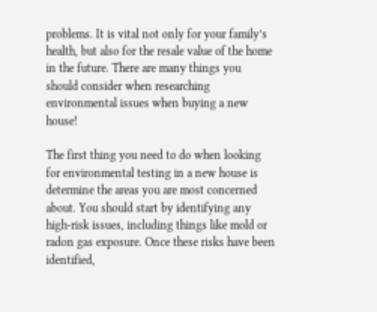problems. It is vital not only for your family’s health, but also for the resale value of the home in the future. There are many things you should consider when researching environmental issues when buying a new house!

The first thing you need to do when looking for environmental testing in a new house is determine the areas you are most concerned about. You should start by identifying any high-risk issues, including things like mold or radon gas exposure. Once these risks have been identified,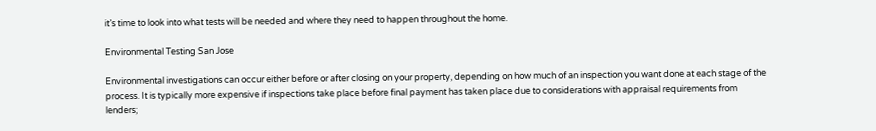it’s time to look into what tests will be needed and where they need to happen throughout the home.

Environmental Testing San Jose

Environmental investigations can occur either before or after closing on your property, depending on how much of an inspection you want done at each stage of the process. It is typically more expensive if inspections take place before final payment has taken place due to considerations with appraisal requirements from lenders;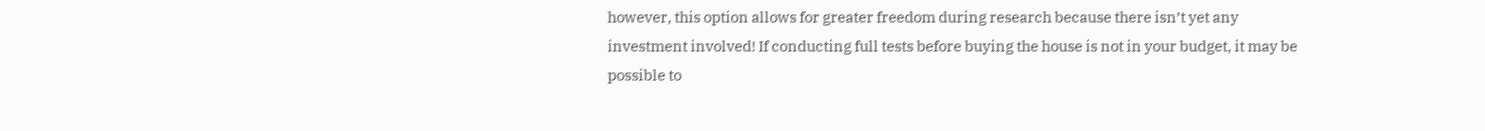however, this option allows for greater freedom during research because there isn’t yet any investment involved! If conducting full tests before buying the house is not in your budget, it may be possible to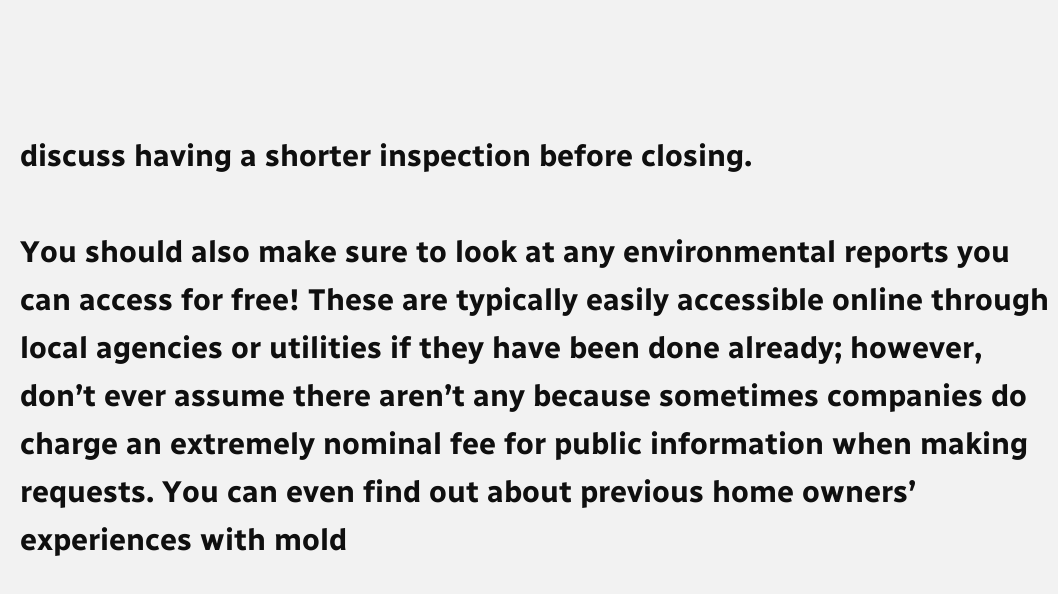discuss having a shorter inspection before closing.

You should also make sure to look at any environmental reports you can access for free! These are typically easily accessible online through local agencies or utilities if they have been done already; however, don’t ever assume there aren’t any because sometimes companies do charge an extremely nominal fee for public information when making requests. You can even find out about previous home owners’ experiences with mold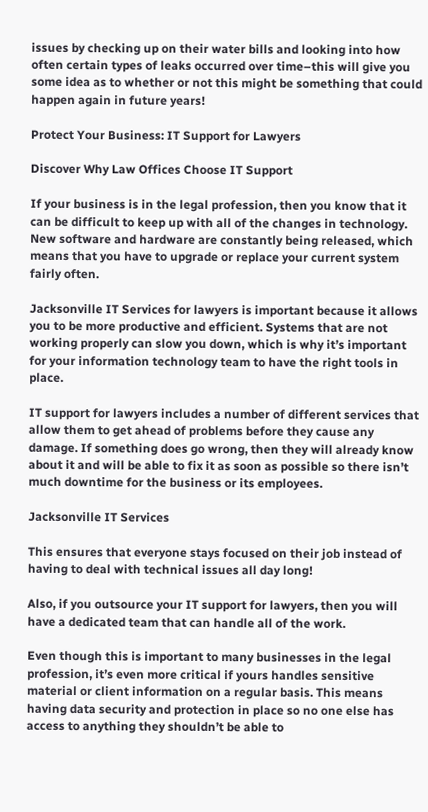issues by checking up on their water bills and looking into how often certain types of leaks occurred over time–this will give you some idea as to whether or not this might be something that could happen again in future years!

Protect Your Business: IT Support for Lawyers

Discover Why Law Offices Choose IT Support

If your business is in the legal profession, then you know that it can be difficult to keep up with all of the changes in technology. New software and hardware are constantly being released, which means that you have to upgrade or replace your current system fairly often.

Jacksonville IT Services for lawyers is important because it allows you to be more productive and efficient. Systems that are not working properly can slow you down, which is why it’s important for your information technology team to have the right tools in place.

IT support for lawyers includes a number of different services that allow them to get ahead of problems before they cause any damage. If something does go wrong, then they will already know about it and will be able to fix it as soon as possible so there isn’t much downtime for the business or its employees.

Jacksonville IT Services

This ensures that everyone stays focused on their job instead of having to deal with technical issues all day long!

Also, if you outsource your IT support for lawyers, then you will have a dedicated team that can handle all of the work.

Even though this is important to many businesses in the legal profession, it’s even more critical if yours handles sensitive material or client information on a regular basis. This means having data security and protection in place so no one else has access to anything they shouldn’t be able to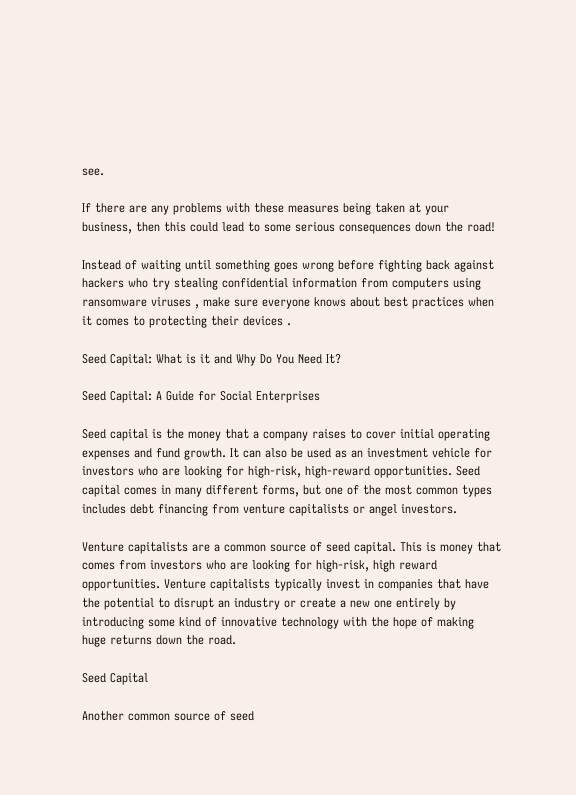see.

If there are any problems with these measures being taken at your business, then this could lead to some serious consequences down the road!

Instead of waiting until something goes wrong before fighting back against hackers who try stealing confidential information from computers using ransomware viruses , make sure everyone knows about best practices when it comes to protecting their devices .

Seed Capital: What is it and Why Do You Need It?

Seed Capital: A Guide for Social Enterprises

Seed capital is the money that a company raises to cover initial operating expenses and fund growth. It can also be used as an investment vehicle for investors who are looking for high-risk, high-reward opportunities. Seed capital comes in many different forms, but one of the most common types includes debt financing from venture capitalists or angel investors.

Venture capitalists are a common source of seed capital. This is money that comes from investors who are looking for high-risk, high reward opportunities. Venture capitalists typically invest in companies that have the potential to disrupt an industry or create a new one entirely by introducing some kind of innovative technology with the hope of making huge returns down the road.

Seed Capital

Another common source of seed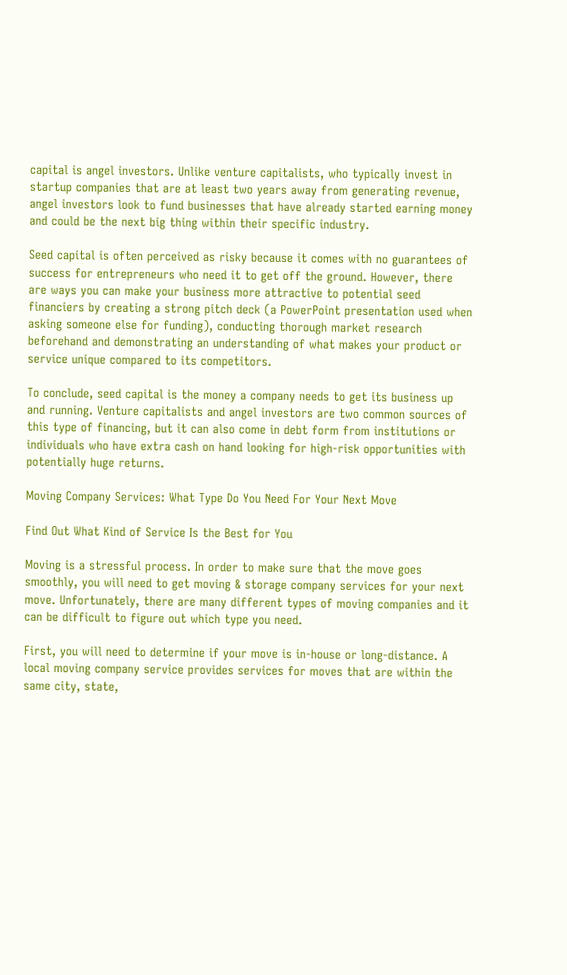capital is angel investors. Unlike venture capitalists, who typically invest in startup companies that are at least two years away from generating revenue, angel investors look to fund businesses that have already started earning money and could be the next big thing within their specific industry.

Seed capital is often perceived as risky because it comes with no guarantees of success for entrepreneurs who need it to get off the ground. However, there are ways you can make your business more attractive to potential seed financiers by creating a strong pitch deck (a PowerPoint presentation used when asking someone else for funding), conducting thorough market research beforehand and demonstrating an understanding of what makes your product or service unique compared to its competitors.

To conclude, seed capital is the money a company needs to get its business up and running. Venture capitalists and angel investors are two common sources of this type of financing, but it can also come in debt form from institutions or individuals who have extra cash on hand looking for high-risk opportunities with potentially huge returns.

Moving Company Services: What Type Do You Need For Your Next Move

Find Out What Kind of Service Is the Best for You

Moving is a stressful process. In order to make sure that the move goes smoothly, you will need to get moving & storage company services for your next move. Unfortunately, there are many different types of moving companies and it can be difficult to figure out which type you need.

First, you will need to determine if your move is in-house or long-distance. A local moving company service provides services for moves that are within the same city, state,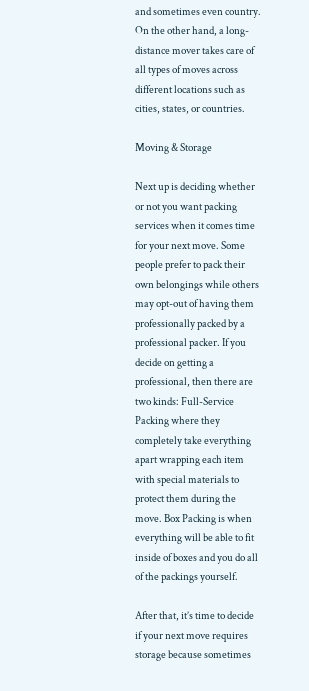and sometimes even country. On the other hand, a long-distance mover takes care of all types of moves across different locations such as cities, states, or countries.

Moving & Storage

Next up is deciding whether or not you want packing services when it comes time for your next move. Some people prefer to pack their own belongings while others may opt-out of having them professionally packed by a professional packer. If you decide on getting a professional, then there are two kinds: Full-Service Packing where they completely take everything apart wrapping each item with special materials to protect them during the move. Box Packing is when everything will be able to fit inside of boxes and you do all of the packings yourself.

After that, it’s time to decide if your next move requires storage because sometimes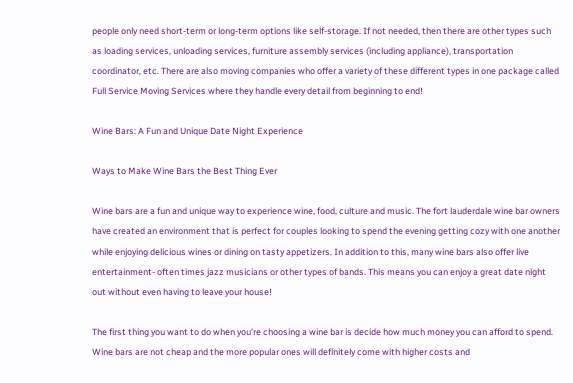people only need short-term or long-term options like self-storage. If not needed, then there are other types such as loading services, unloading services, furniture assembly services (including appliance), transportation coordinator, etc. There are also moving companies who offer a variety of these different types in one package called Full Service Moving Services where they handle every detail from beginning to end!

Wine Bars: A Fun and Unique Date Night Experience

Ways to Make Wine Bars the Best Thing Ever

Wine bars are a fun and unique way to experience wine, food, culture and music. The fort lauderdale wine bar owners have created an environment that is perfect for couples looking to spend the evening getting cozy with one another while enjoying delicious wines or dining on tasty appetizers. In addition to this, many wine bars also offer live entertainment- often times jazz musicians or other types of bands. This means you can enjoy a great date night out without even having to leave your house!

The first thing you want to do when you’re choosing a wine bar is decide how much money you can afford to spend. Wine bars are not cheap and the more popular ones will definitely come with higher costs and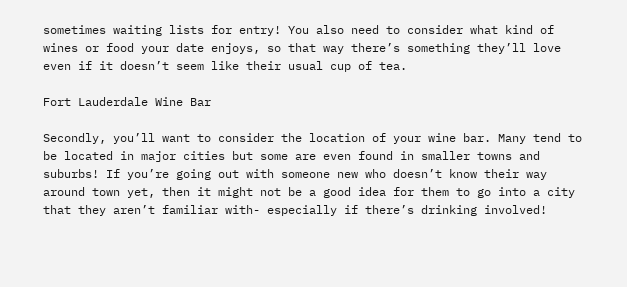sometimes waiting lists for entry! You also need to consider what kind of wines or food your date enjoys, so that way there’s something they’ll love even if it doesn’t seem like their usual cup of tea.

Fort Lauderdale Wine Bar

Secondly, you’ll want to consider the location of your wine bar. Many tend to be located in major cities but some are even found in smaller towns and suburbs! If you’re going out with someone new who doesn’t know their way around town yet, then it might not be a good idea for them to go into a city that they aren’t familiar with- especially if there’s drinking involved!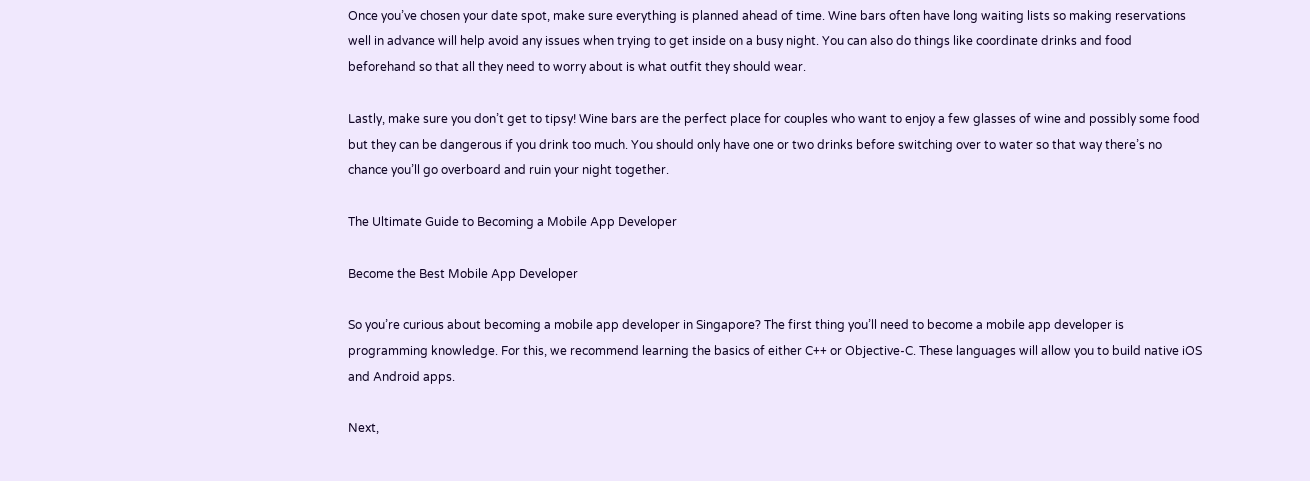Once you’ve chosen your date spot, make sure everything is planned ahead of time. Wine bars often have long waiting lists so making reservations well in advance will help avoid any issues when trying to get inside on a busy night. You can also do things like coordinate drinks and food beforehand so that all they need to worry about is what outfit they should wear.

Lastly, make sure you don’t get to tipsy! Wine bars are the perfect place for couples who want to enjoy a few glasses of wine and possibly some food but they can be dangerous if you drink too much. You should only have one or two drinks before switching over to water so that way there’s no chance you’ll go overboard and ruin your night together.

The Ultimate Guide to Becoming a Mobile App Developer

Become the Best Mobile App Developer

So you’re curious about becoming a mobile app developer in Singapore? The first thing you’ll need to become a mobile app developer is programming knowledge. For this, we recommend learning the basics of either C++ or Objective-C. These languages will allow you to build native iOS and Android apps.

Next,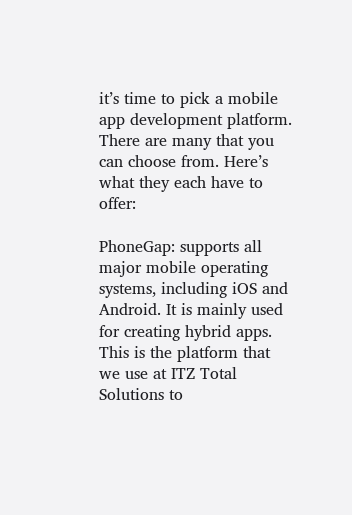it’s time to pick a mobile app development platform. There are many that you can choose from. Here’s what they each have to offer:

PhoneGap: supports all major mobile operating systems, including iOS and Android. It is mainly used for creating hybrid apps. This is the platform that we use at ITZ Total Solutions to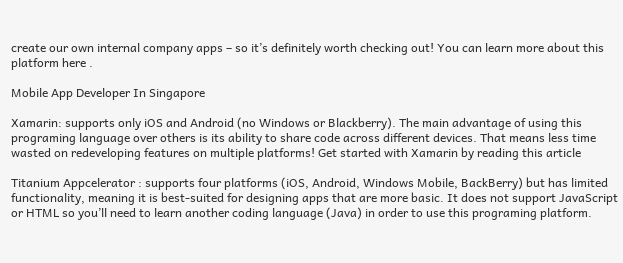create our own internal company apps – so it’s definitely worth checking out! You can learn more about this platform here .

Mobile App Developer In Singapore

Xamarin: supports only iOS and Android (no Windows or Blackberry). The main advantage of using this programing language over others is its ability to share code across different devices. That means less time wasted on redeveloping features on multiple platforms! Get started with Xamarin by reading this article

Titanium Appcelerator : supports four platforms (iOS, Android, Windows Mobile, BackBerry) but has limited functionality, meaning it is best-suited for designing apps that are more basic. It does not support JavaScript or HTML so you’ll need to learn another coding language (Java) in order to use this programing platform.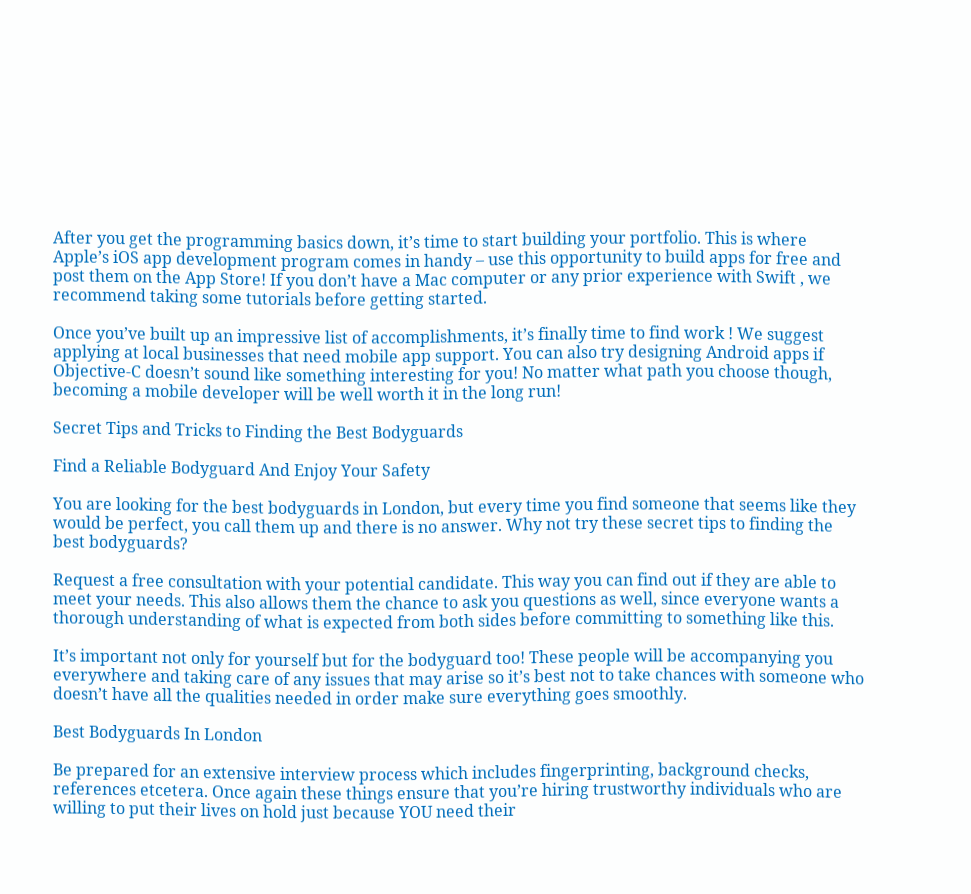After you get the programming basics down, it’s time to start building your portfolio. This is where Apple’s iOS app development program comes in handy – use this opportunity to build apps for free and post them on the App Store! If you don’t have a Mac computer or any prior experience with Swift , we recommend taking some tutorials before getting started.

Once you’ve built up an impressive list of accomplishments, it’s finally time to find work ! We suggest applying at local businesses that need mobile app support. You can also try designing Android apps if Objective-C doesn’t sound like something interesting for you! No matter what path you choose though, becoming a mobile developer will be well worth it in the long run!

Secret Tips and Tricks to Finding the Best Bodyguards

Find a Reliable Bodyguard And Enjoy Your Safety

You are looking for the best bodyguards in London, but every time you find someone that seems like they would be perfect, you call them up and there is no answer. Why not try these secret tips to finding the best bodyguards?

Request a free consultation with your potential candidate. This way you can find out if they are able to meet your needs. This also allows them the chance to ask you questions as well, since everyone wants a thorough understanding of what is expected from both sides before committing to something like this.

It’s important not only for yourself but for the bodyguard too! These people will be accompanying you everywhere and taking care of any issues that may arise so it’s best not to take chances with someone who doesn’t have all the qualities needed in order make sure everything goes smoothly.

Best Bodyguards In London

Be prepared for an extensive interview process which includes fingerprinting, background checks, references etcetera. Once again these things ensure that you’re hiring trustworthy individuals who are willing to put their lives on hold just because YOU need their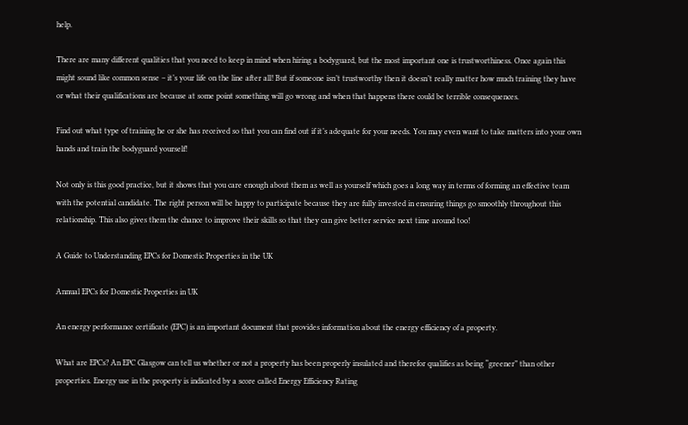help.

There are many different qualities that you need to keep in mind when hiring a bodyguard, but the most important one is trustworthiness. Once again this might sound like common sense – it’s your life on the line after all! But if someone isn’t trustworthy then it doesn’t really matter how much training they have or what their qualifications are because at some point something will go wrong and when that happens there could be terrible consequences.

Find out what type of training he or she has received so that you can find out if it’s adequate for your needs. You may even want to take matters into your own hands and train the bodyguard yourself!

Not only is this good practice, but it shows that you care enough about them as well as yourself which goes a long way in terms of forming an effective team with the potential candidate. The right person will be happy to participate because they are fully invested in ensuring things go smoothly throughout this relationship. This also gives them the chance to improve their skills so that they can give better service next time around too!

A Guide to Understanding EPCs for Domestic Properties in the UK

Annual EPCs for Domestic Properties in UK

An energy performance certificate (EPC) is an important document that provides information about the energy efficiency of a property.

What are EPCs? An EPC Glasgow can tell us whether or not a property has been properly insulated and therefor qualifies as being “greener” than other properties. Energy use in the property is indicated by a score called Energy Efficiency Rating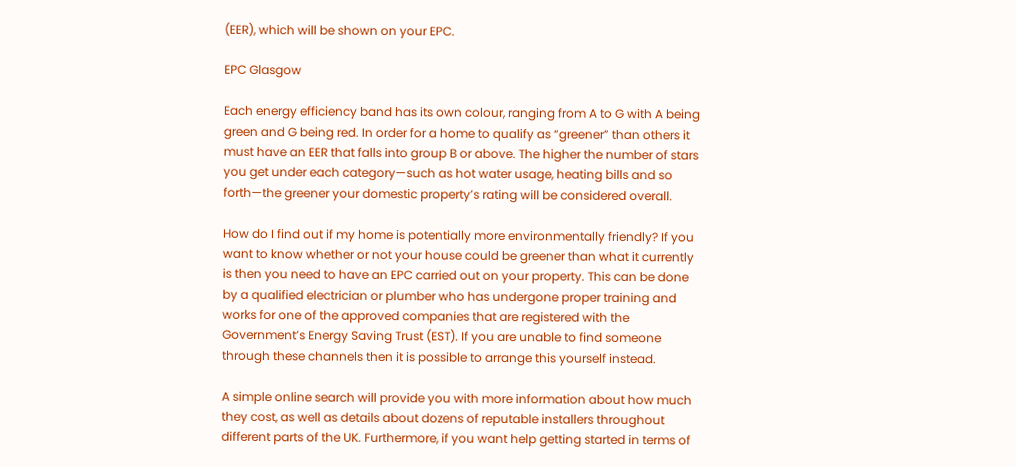(EER), which will be shown on your EPC.

EPC Glasgow

Each energy efficiency band has its own colour, ranging from A to G with A being green and G being red. In order for a home to qualify as “greener” than others it must have an EER that falls into group B or above. The higher the number of stars you get under each category—such as hot water usage, heating bills and so forth—the greener your domestic property’s rating will be considered overall.

How do I find out if my home is potentially more environmentally friendly? If you want to know whether or not your house could be greener than what it currently is then you need to have an EPC carried out on your property. This can be done by a qualified electrician or plumber who has undergone proper training and works for one of the approved companies that are registered with the Government’s Energy Saving Trust (EST). If you are unable to find someone through these channels then it is possible to arrange this yourself instead.

A simple online search will provide you with more information about how much they cost, as well as details about dozens of reputable installers throughout different parts of the UK. Furthermore, if you want help getting started in terms of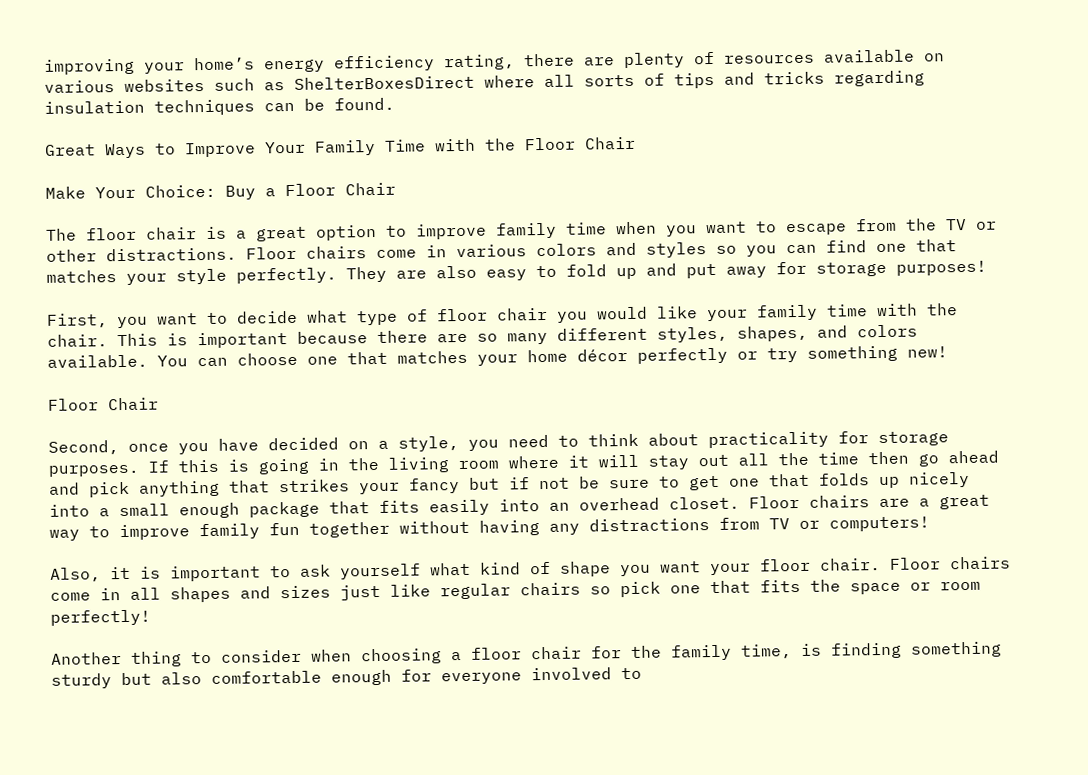improving your home’s energy efficiency rating, there are plenty of resources available on various websites such as ShelterBoxesDirect where all sorts of tips and tricks regarding insulation techniques can be found.

Great Ways to Improve Your Family Time with the Floor Chair

Make Your Choice: Buy a Floor Chair

The floor chair is a great option to improve family time when you want to escape from the TV or other distractions. Floor chairs come in various colors and styles so you can find one that matches your style perfectly. They are also easy to fold up and put away for storage purposes!

First, you want to decide what type of floor chair you would like your family time with the chair. This is important because there are so many different styles, shapes, and colors available. You can choose one that matches your home décor perfectly or try something new!

Floor Chair

Second, once you have decided on a style, you need to think about practicality for storage purposes. If this is going in the living room where it will stay out all the time then go ahead and pick anything that strikes your fancy but if not be sure to get one that folds up nicely into a small enough package that fits easily into an overhead closet. Floor chairs are a great way to improve family fun together without having any distractions from TV or computers!

Also, it is important to ask yourself what kind of shape you want your floor chair. Floor chairs come in all shapes and sizes just like regular chairs so pick one that fits the space or room perfectly!

Another thing to consider when choosing a floor chair for the family time, is finding something sturdy but also comfortable enough for everyone involved to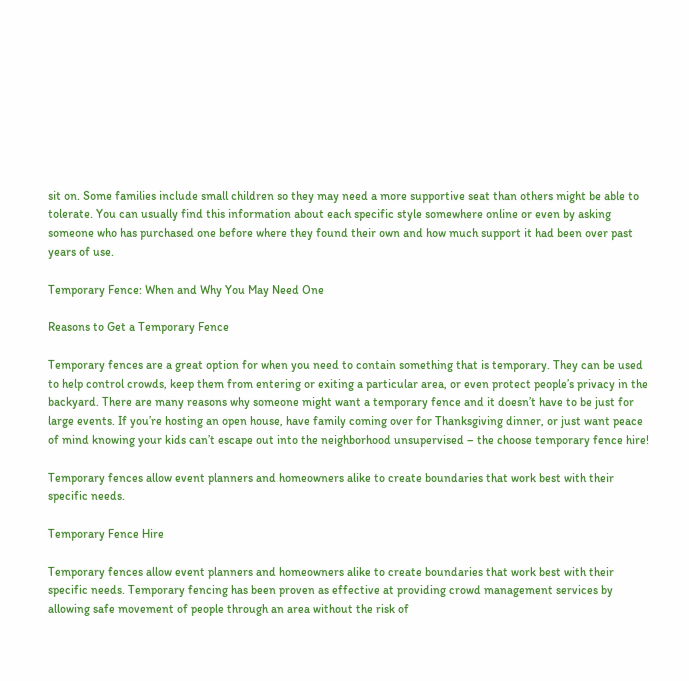sit on. Some families include small children so they may need a more supportive seat than others might be able to tolerate. You can usually find this information about each specific style somewhere online or even by asking someone who has purchased one before where they found their own and how much support it had been over past years of use.

Temporary Fence: When and Why You May Need One

Reasons to Get a Temporary Fence

Temporary fences are a great option for when you need to contain something that is temporary. They can be used to help control crowds, keep them from entering or exiting a particular area, or even protect people’s privacy in the backyard. There are many reasons why someone might want a temporary fence and it doesn’t have to be just for large events. If you’re hosting an open house, have family coming over for Thanksgiving dinner, or just want peace of mind knowing your kids can’t escape out into the neighborhood unsupervised – the choose temporary fence hire!

Temporary fences allow event planners and homeowners alike to create boundaries that work best with their specific needs.

Temporary Fence Hire

Temporary fences allow event planners and homeowners alike to create boundaries that work best with their specific needs. Temporary fencing has been proven as effective at providing crowd management services by allowing safe movement of people through an area without the risk of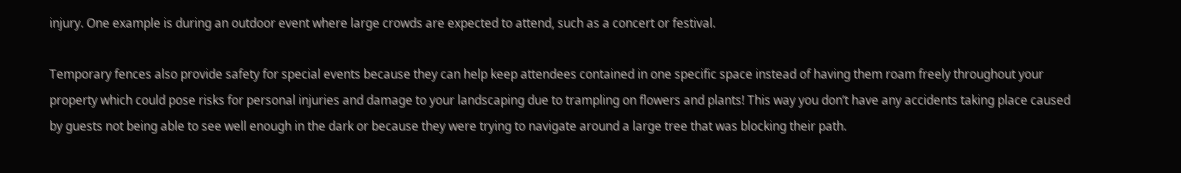injury. One example is during an outdoor event where large crowds are expected to attend, such as a concert or festival.

Temporary fences also provide safety for special events because they can help keep attendees contained in one specific space instead of having them roam freely throughout your property which could pose risks for personal injuries and damage to your landscaping due to trampling on flowers and plants! This way you don’t have any accidents taking place caused by guests not being able to see well enough in the dark or because they were trying to navigate around a large tree that was blocking their path.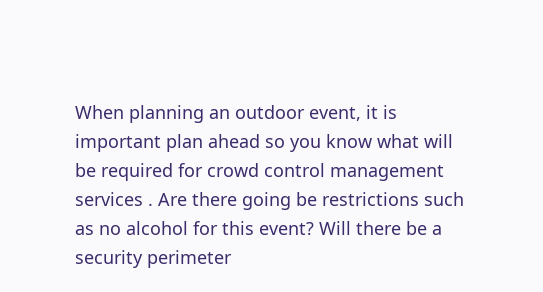When planning an outdoor event, it is important plan ahead so you know what will be required for crowd control management services . Are there going be restrictions such as no alcohol for this event? Will there be a security perimeter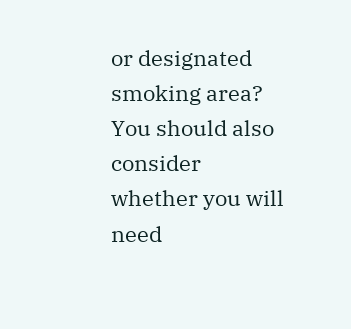or designated smoking area? You should also consider whether you will need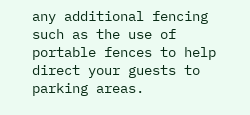any additional fencing such as the use of portable fences to help direct your guests to parking areas.